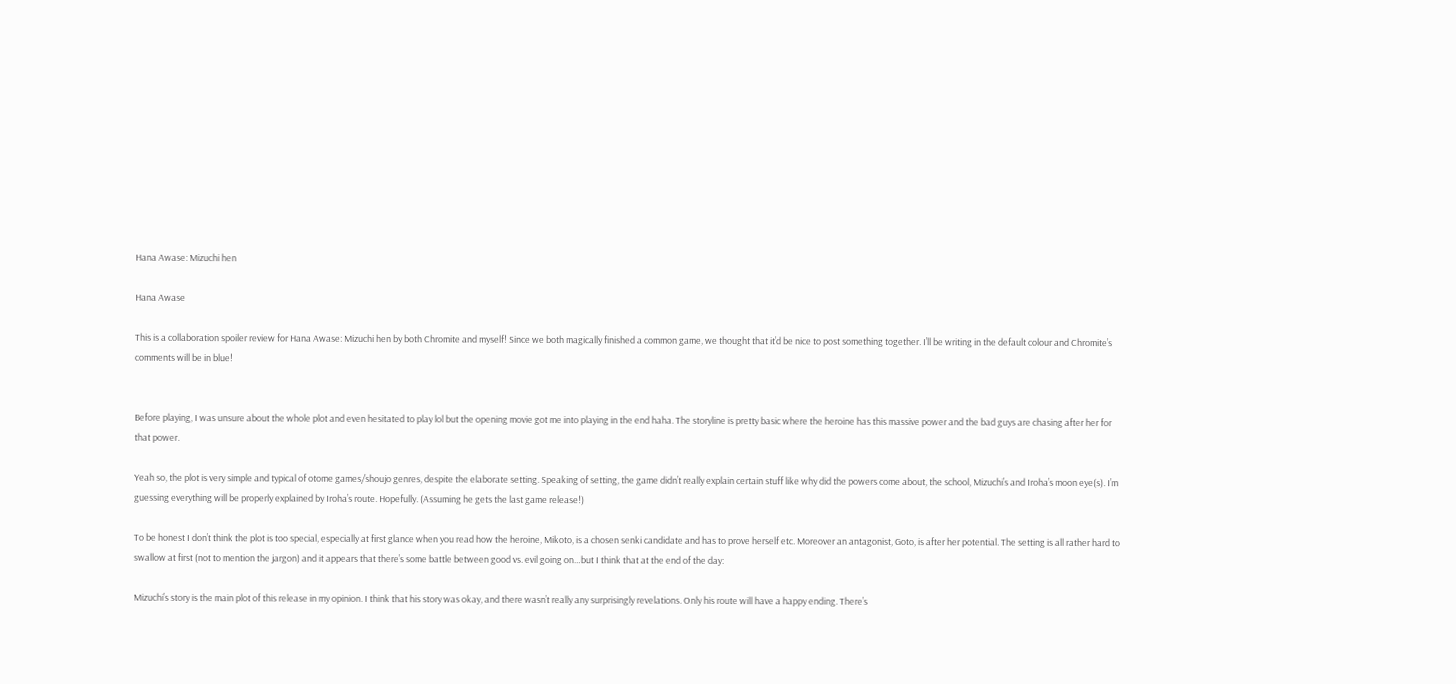Hana Awase: Mizuchi hen

Hana Awase

This is a collaboration spoiler review for Hana Awase: Mizuchi hen by both Chromite and myself! Since we both magically finished a common game, we thought that it’d be nice to post something together. I’ll be writing in the default colour and Chromite’s comments will be in blue!


Before playing, I was unsure about the whole plot and even hesitated to play lol but the opening movie got me into playing in the end haha. The storyline is pretty basic where the heroine has this massive power and the bad guys are chasing after her for that power.

Yeah so, the plot is very simple and typical of otome games/shoujo genres, despite the elaborate setting. Speaking of setting, the game didn’t really explain certain stuff like why did the powers come about, the school, Mizuchi’s and Iroha’s moon eye(s). I’m guessing everything will be properly explained by Iroha’s route. Hopefully. (Assuming he gets the last game release!)

To be honest I don’t think the plot is too special, especially at first glance when you read how the heroine, Mikoto, is a chosen senki candidate and has to prove herself etc. Moreover an antagonist, Goto, is after her potential. The setting is all rather hard to swallow at first (not to mention the jargon) and it appears that there’s some battle between good vs. evil going on…but I think that at the end of the day:

Mizuchi’s story is the main plot of this release in my opinion. I think that his story was okay, and there wasn’t really any surprisingly revelations. Only his route will have a happy ending. There’s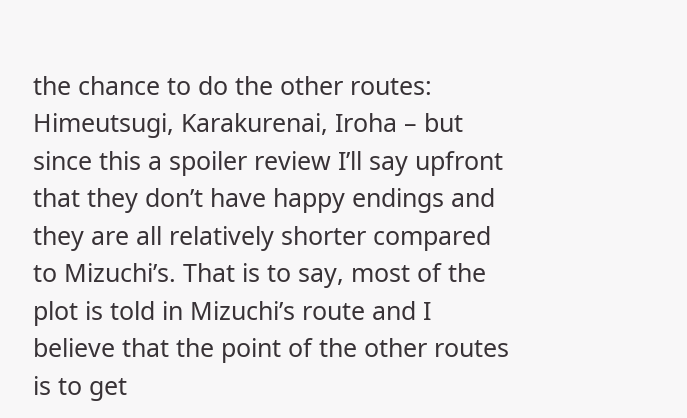the chance to do the other routes: Himeutsugi, Karakurenai, Iroha – but since this a spoiler review I’ll say upfront that they don’t have happy endings and they are all relatively shorter compared to Mizuchi’s. That is to say, most of the plot is told in Mizuchi’s route and I believe that the point of the other routes is to get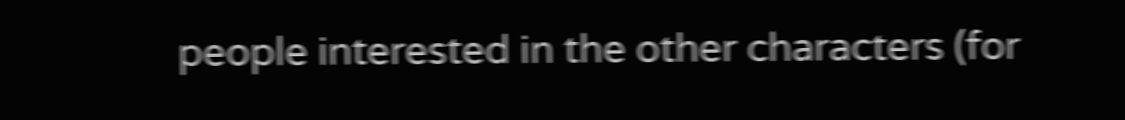people interested in the other characters (for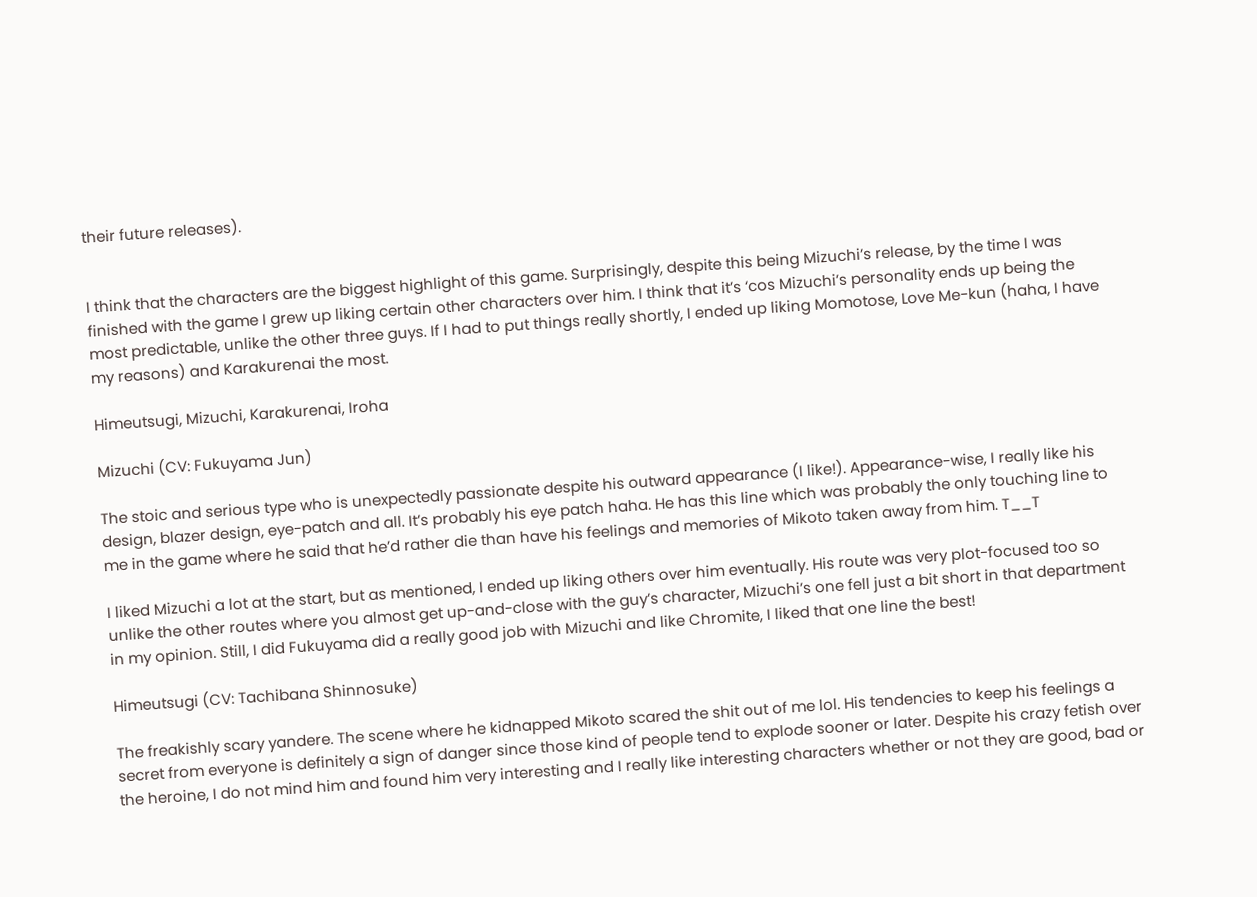their future releases).


I think that the characters are the biggest highlight of this game. Surprisingly, despite this being Mizuchi’s release, by the time I was finished with the game I grew up liking certain other characters over him. I think that it’s ‘cos Mizuchi’s personality ends up being the most predictable, unlike the other three guys. If I had to put things really shortly, I ended up liking Momotose, Love Me-kun (haha, I have my reasons) and Karakurenai the most.

Himeutsugi, Mizuchi, Karakurenai, Iroha

Mizuchi (CV: Fukuyama Jun)

The stoic and serious type who is unexpectedly passionate despite his outward appearance (I like!). Appearance-wise, I really like his design, blazer design, eye-patch and all. It’s probably his eye patch haha. He has this line which was probably the only touching line to me in the game where he said that he’d rather die than have his feelings and memories of Mikoto taken away from him. T__T

I liked Mizuchi a lot at the start, but as mentioned, I ended up liking others over him eventually. His route was very plot-focused too so unlike the other routes where you almost get up-and-close with the guy’s character, Mizuchi’s one fell just a bit short in that department in my opinion. Still, I did Fukuyama did a really good job with Mizuchi and like Chromite, I liked that one line the best!

Himeutsugi (CV: Tachibana Shinnosuke)

The freakishly scary yandere. The scene where he kidnapped Mikoto scared the shit out of me lol. His tendencies to keep his feelings a secret from everyone is definitely a sign of danger since those kind of people tend to explode sooner or later. Despite his crazy fetish over the heroine, I do not mind him and found him very interesting and I really like interesting characters whether or not they are good, bad or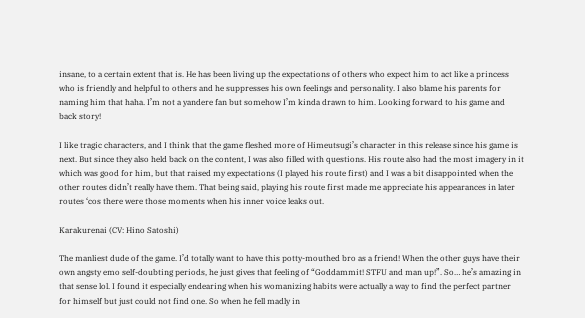insane, to a certain extent that is. He has been living up the expectations of others who expect him to act like a princess who is friendly and helpful to others and he suppresses his own feelings and personality. I also blame his parents for naming him that haha. I’m not a yandere fan but somehow I’m kinda drawn to him. Looking forward to his game and back story!

I like tragic characters, and I think that the game fleshed more of Himeutsugi’s character in this release since his game is next. But since they also held back on the content, I was also filled with questions. His route also had the most imagery in it which was good for him, but that raised my expectations (I played his route first) and I was a bit disappointed when the other routes didn’t really have them. That being said, playing his route first made me appreciate his appearances in later routes ‘cos there were those moments when his inner voice leaks out.

Karakurenai (CV: Hino Satoshi)

The manliest dude of the game. I’d totally want to have this potty-mouthed bro as a friend! When the other guys have their own angsty emo self-doubting periods, he just gives that feeling of “Goddammit! STFU and man up!”. So… he’s amazing in that sense lol. I found it especially endearing when his womanizing habits were actually a way to find the perfect partner for himself but just could not find one. So when he fell madly in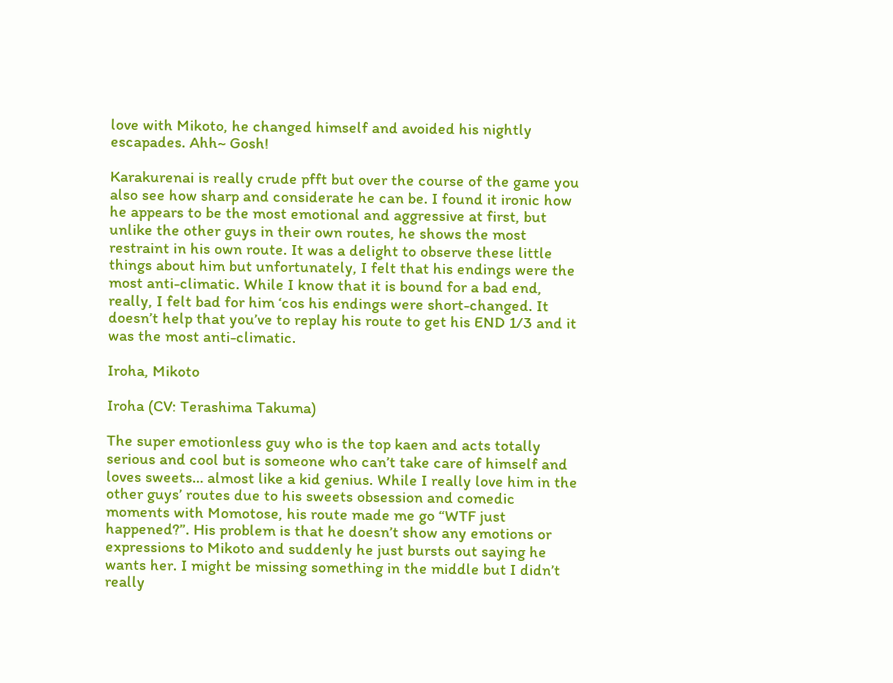love with Mikoto, he changed himself and avoided his nightly escapades. Ahh~ Gosh!

Karakurenai is really crude pfft but over the course of the game you also see how sharp and considerate he can be. I found it ironic how he appears to be the most emotional and aggressive at first, but unlike the other guys in their own routes, he shows the most restraint in his own route. It was a delight to observe these little things about him but unfortunately, I felt that his endings were the most anti-climatic. While I know that it is bound for a bad end, really, I felt bad for him ‘cos his endings were short-changed. It doesn’t help that you’ve to replay his route to get his END 1/3 and it was the most anti-climatic.

Iroha, Mikoto

Iroha (CV: Terashima Takuma)

The super emotionless guy who is the top kaen and acts totally serious and cool but is someone who can’t take care of himself and loves sweets… almost like a kid genius. While I really love him in the other guys’ routes due to his sweets obsession and comedic moments with Momotose, his route made me go “WTF just happened?”. His problem is that he doesn’t show any emotions or expressions to Mikoto and suddenly he just bursts out saying he wants her. I might be missing something in the middle but I didn’t really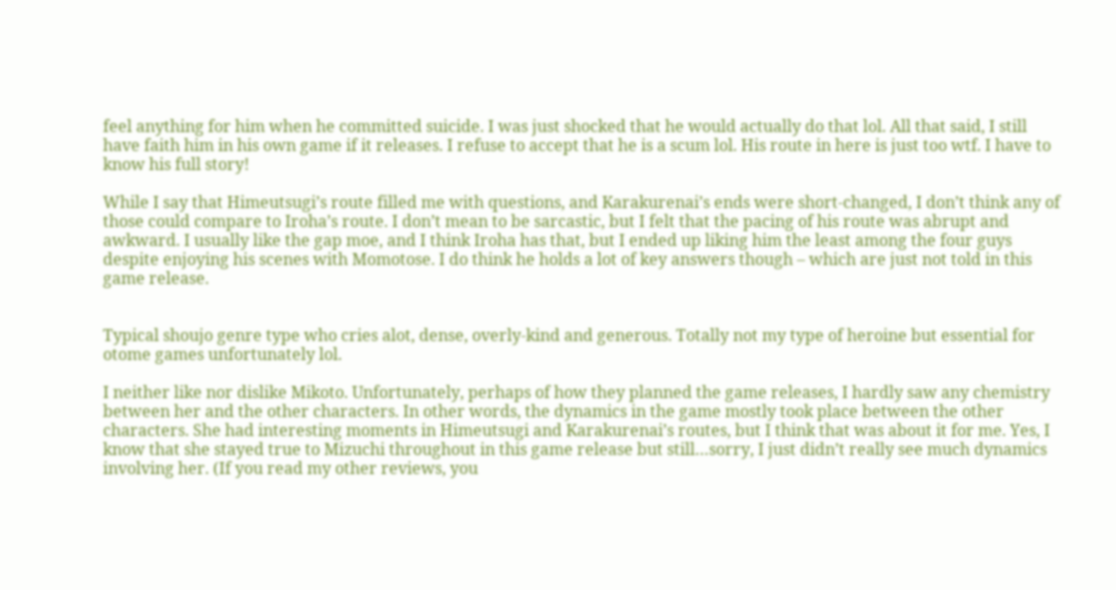feel anything for him when he committed suicide. I was just shocked that he would actually do that lol. All that said, I still have faith him in his own game if it releases. I refuse to accept that he is a scum lol. His route in here is just too wtf. I have to know his full story!

While I say that Himeutsugi’s route filled me with questions, and Karakurenai’s ends were short-changed, I don’t think any of those could compare to Iroha’s route. I don’t mean to be sarcastic, but I felt that the pacing of his route was abrupt and awkward. I usually like the gap moe, and I think Iroha has that, but I ended up liking him the least among the four guys despite enjoying his scenes with Momotose. I do think he holds a lot of key answers though – which are just not told in this game release.


Typical shoujo genre type who cries alot, dense, overly-kind and generous. Totally not my type of heroine but essential for otome games unfortunately lol.

I neither like nor dislike Mikoto. Unfortunately, perhaps of how they planned the game releases, I hardly saw any chemistry between her and the other characters. In other words, the dynamics in the game mostly took place between the other characters. She had interesting moments in Himeutsugi and Karakurenai’s routes, but I think that was about it for me. Yes, I know that she stayed true to Mizuchi throughout in this game release but still…sorry, I just didn’t really see much dynamics involving her. (If you read my other reviews, you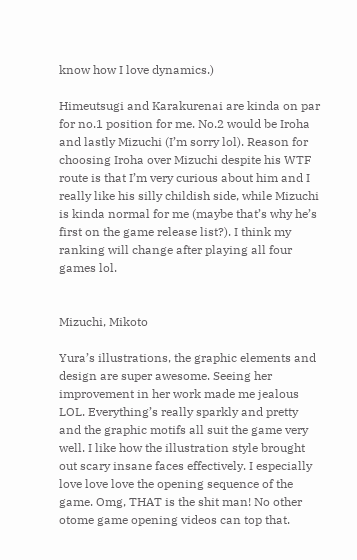know how I love dynamics.)

Himeutsugi and Karakurenai are kinda on par for no.1 position for me. No.2 would be Iroha and lastly Mizuchi (I’m sorry lol). Reason for choosing Iroha over Mizuchi despite his WTF route is that I’m very curious about him and I really like his silly childish side, while Mizuchi is kinda normal for me (maybe that’s why he’s first on the game release list?). I think my ranking will change after playing all four games lol.


Mizuchi, Mikoto

Yura’s illustrations, the graphic elements and design are super awesome. Seeing her improvement in her work made me jealous LOL. Everything’s really sparkly and pretty and the graphic motifs all suit the game very well. I like how the illustration style brought out scary insane faces effectively. I especially love love love the opening sequence of the game. Omg, THAT is the shit man! No other otome game opening videos can top that.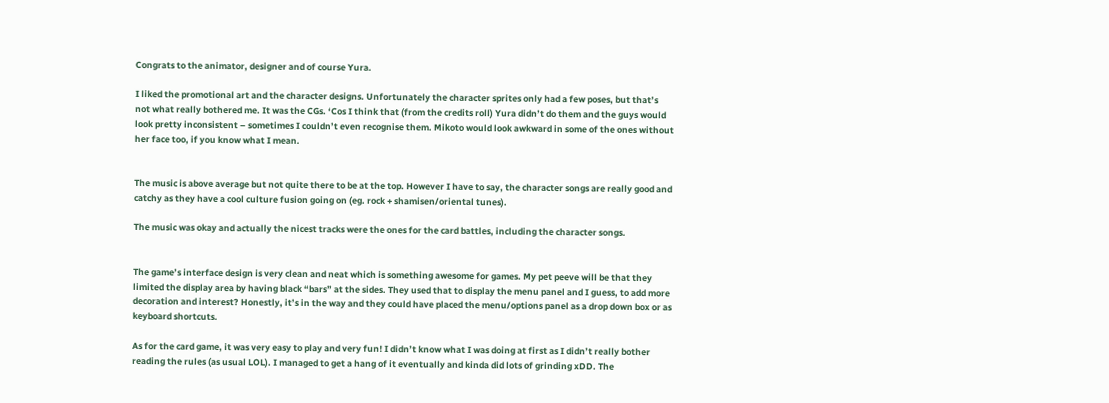Congrats to the animator, designer and of course Yura.

I liked the promotional art and the character designs. Unfortunately the character sprites only had a few poses, but that’s not what really bothered me. It was the CGs. ‘Cos I think that (from the credits roll) Yura didn’t do them and the guys would look pretty inconsistent – sometimes I couldn’t even recognise them. Mikoto would look awkward in some of the ones without her face too, if you know what I mean.


The music is above average but not quite there to be at the top. However I have to say, the character songs are really good and catchy as they have a cool culture fusion going on (eg. rock + shamisen/oriental tunes).

The music was okay and actually the nicest tracks were the ones for the card battles, including the character songs.


The game’s interface design is very clean and neat which is something awesome for games. My pet peeve will be that they limited the display area by having black “bars” at the sides. They used that to display the menu panel and I guess, to add more decoration and interest? Honestly, it’s in the way and they could have placed the menu/options panel as a drop down box or as keyboard shortcuts.

As for the card game, it was very easy to play and very fun! I didn’t know what I was doing at first as I didn’t really bother reading the rules (as usual LOL). I managed to get a hang of it eventually and kinda did lots of grinding xDD. The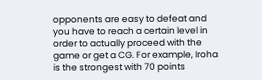opponents are easy to defeat and you have to reach a certain level in order to actually proceed with the game or get a CG. For example, Iroha is the strongest with 70 points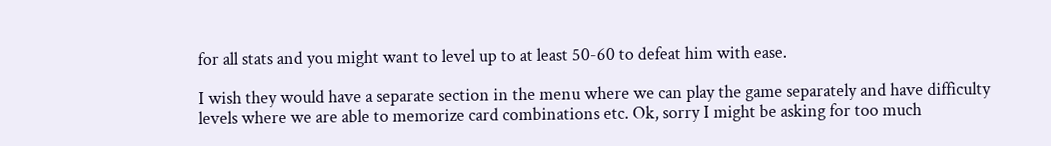for all stats and you might want to level up to at least 50-60 to defeat him with ease.

I wish they would have a separate section in the menu where we can play the game separately and have difficulty levels where we are able to memorize card combinations etc. Ok, sorry I might be asking for too much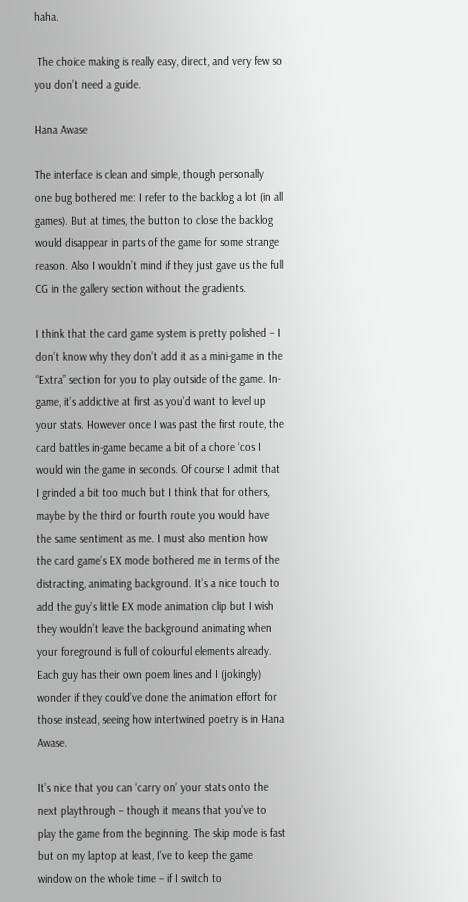haha.

 The choice making is really easy, direct, and very few so you don’t need a guide.

Hana Awase

The interface is clean and simple, though personally one bug bothered me: I refer to the backlog a lot (in all games). But at times, the button to close the backlog would disappear in parts of the game for some strange reason. Also I wouldn’t mind if they just gave us the full CG in the gallery section without the gradients.

I think that the card game system is pretty polished – I don’t know why they don’t add it as a mini-game in the “Extra” section for you to play outside of the game. In-game, it’s addictive at first as you’d want to level up your stats. However once I was past the first route, the card battles in-game became a bit of a chore ‘cos I would win the game in seconds. Of course I admit that I grinded a bit too much but I think that for others, maybe by the third or fourth route you would have the same sentiment as me. I must also mention how the card game’s EX mode bothered me in terms of the distracting, animating background. It’s a nice touch to add the guy’s little EX mode animation clip but I wish they wouldn’t leave the background animating when your foreground is full of colourful elements already. Each guy has their own poem lines and I (jokingly) wonder if they could’ve done the animation effort for those instead, seeing how intertwined poetry is in Hana Awase.

It’s nice that you can ‘carry on’ your stats onto the next playthrough – though it means that you’ve to play the game from the beginning. The skip mode is fast but on my laptop at least, I’ve to keep the game window on the whole time – if I switch to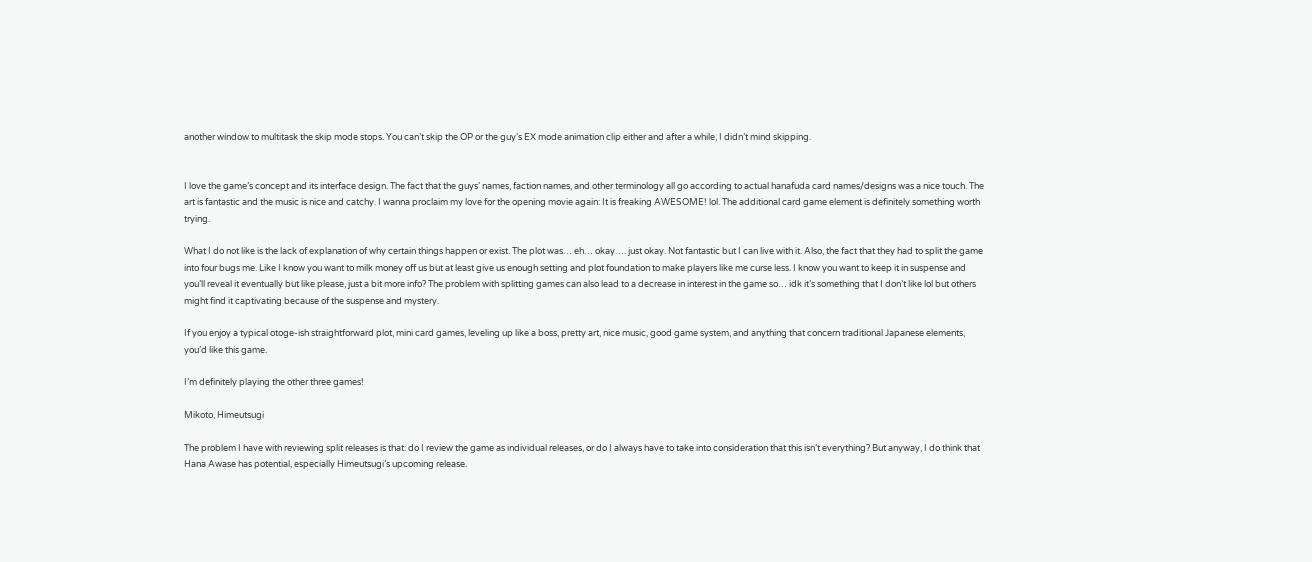another window to multitask the skip mode stops. You can’t skip the OP or the guy’s EX mode animation clip either and after a while, I didn’t mind skipping.


I love the game’s concept and its interface design. The fact that the guys’ names, faction names, and other terminology all go according to actual hanafuda card names/designs was a nice touch. The art is fantastic and the music is nice and catchy. I wanna proclaim my love for the opening movie again: It is freaking AWESOME! lol. The additional card game element is definitely something worth trying.

What I do not like is the lack of explanation of why certain things happen or exist. The plot was… eh… okay…. just okay. Not fantastic but I can live with it. Also, the fact that they had to split the game into four bugs me. Like I know you want to milk money off us but at least give us enough setting and plot foundation to make players like me curse less. I know you want to keep it in suspense and you’ll reveal it eventually but like please, just a bit more info? The problem with splitting games can also lead to a decrease in interest in the game so… idk it’s something that I don’t like lol but others might find it captivating because of the suspense and mystery.

If you enjoy a typical otoge-ish straightforward plot, mini card games, leveling up like a boss, pretty art, nice music, good game system, and anything that concern traditional Japanese elements, you’d like this game.

I’m definitely playing the other three games!

Mikoto, Himeutsugi

The problem I have with reviewing split releases is that: do I review the game as individual releases, or do I always have to take into consideration that this isn’t everything? But anyway, I do think that Hana Awase has potential, especially Himeutsugi’s upcoming release.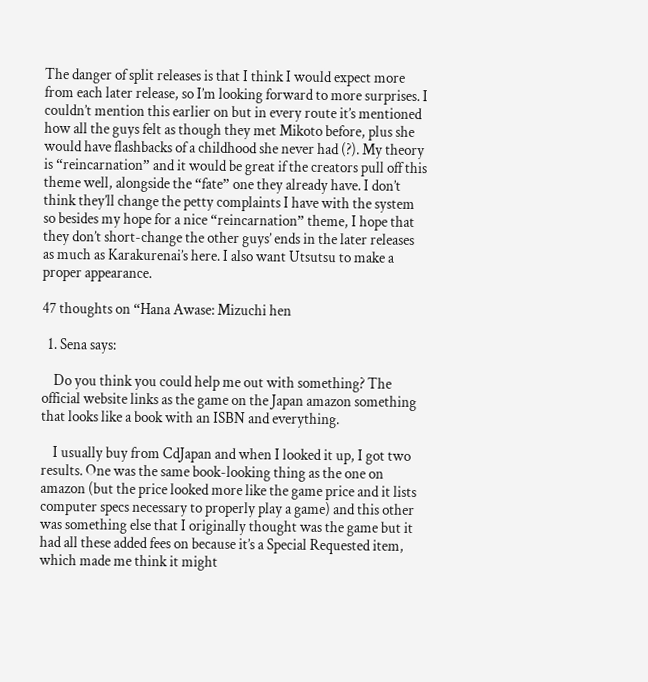The danger of split releases is that I think I would expect more from each later release, so I’m looking forward to more surprises. I couldn’t mention this earlier on but in every route it’s mentioned how all the guys felt as though they met Mikoto before, plus she would have flashbacks of a childhood she never had (?). My theory is “reincarnation” and it would be great if the creators pull off this theme well, alongside the “fate” one they already have. I don’t think they’ll change the petty complaints I have with the system so besides my hope for a nice “reincarnation” theme, I hope that they don’t short-change the other guys’ ends in the later releases as much as Karakurenai’s here. I also want Utsutsu to make a proper appearance.

47 thoughts on “Hana Awase: Mizuchi hen

  1. Sena says:

    Do you think you could help me out with something? The official website links as the game on the Japan amazon something that looks like a book with an ISBN and everything.

    I usually buy from CdJapan and when I looked it up, I got two results. One was the same book-looking thing as the one on amazon (but the price looked more like the game price and it lists computer specs necessary to properly play a game) and this other was something else that I originally thought was the game but it had all these added fees on because it’s a Special Requested item, which made me think it might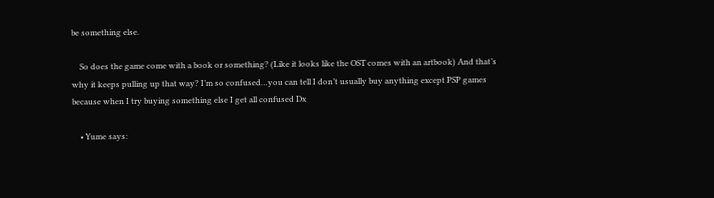be something else.

    So does the game come with a book or something? (Like it looks like the OST comes with an artbook) And that’s why it keeps pulling up that way? I’m so confused…you can tell I don’t usually buy anything except PSP games because when I try buying something else I get all confused Dx

    • Yume says: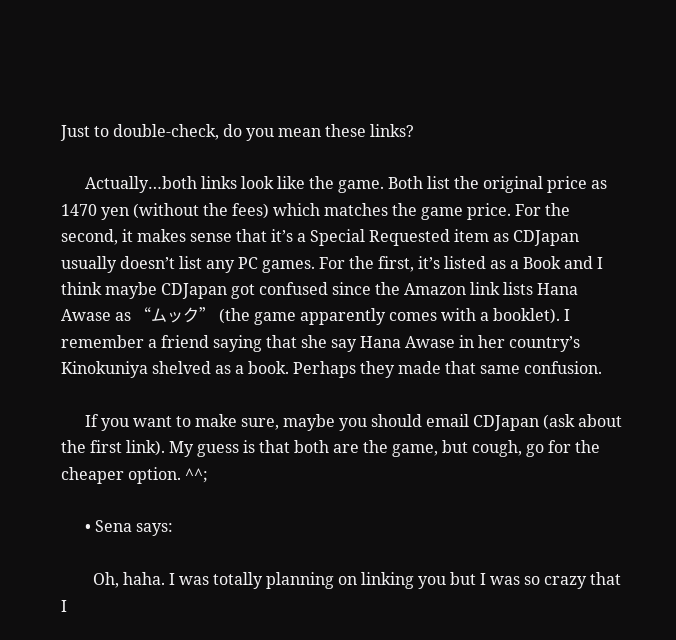Just to double-check, do you mean these links?

      Actually…both links look like the game. Both list the original price as 1470 yen (without the fees) which matches the game price. For the second, it makes sense that it’s a Special Requested item as CDJapan usually doesn’t list any PC games. For the first, it’s listed as a Book and I think maybe CDJapan got confused since the Amazon link lists Hana Awase as “ムック” (the game apparently comes with a booklet). I remember a friend saying that she say Hana Awase in her country’s Kinokuniya shelved as a book. Perhaps they made that same confusion.

      If you want to make sure, maybe you should email CDJapan (ask about the first link). My guess is that both are the game, but cough, go for the cheaper option. ^^;

      • Sena says:

        Oh, haha. I was totally planning on linking you but I was so crazy that I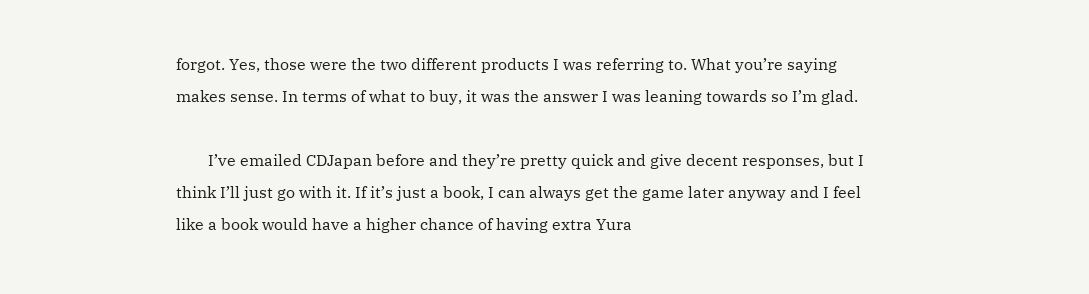forgot. Yes, those were the two different products I was referring to. What you’re saying makes sense. In terms of what to buy, it was the answer I was leaning towards so I’m glad.

        I’ve emailed CDJapan before and they’re pretty quick and give decent responses, but I think I’ll just go with it. If it’s just a book, I can always get the game later anyway and I feel like a book would have a higher chance of having extra Yura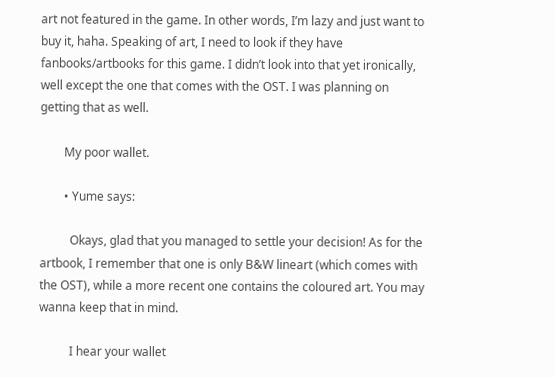art not featured in the game. In other words, I’m lazy and just want to buy it, haha. Speaking of art, I need to look if they have fanbooks/artbooks for this game. I didn’t look into that yet ironically, well except the one that comes with the OST. I was planning on getting that as well.

        My poor wallet.

        • Yume says:

          Okays, glad that you managed to settle your decision! As for the artbook, I remember that one is only B&W lineart (which comes with the OST), while a more recent one contains the coloured art. You may wanna keep that in mind.

          I hear your wallet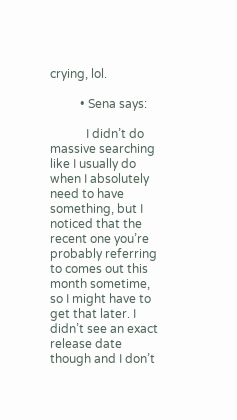crying, lol.

          • Sena says:

            I didn’t do massive searching like I usually do when I absolutely need to have something, but I noticed that the recent one you’re probably referring to comes out this month sometime, so I might have to get that later. I didn’t see an exact release date though and I don’t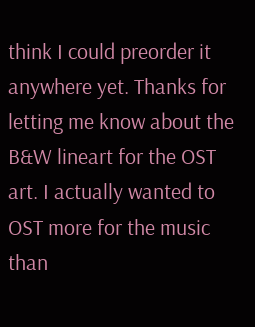think I could preorder it anywhere yet. Thanks for letting me know about the B&W lineart for the OST art. I actually wanted to OST more for the music than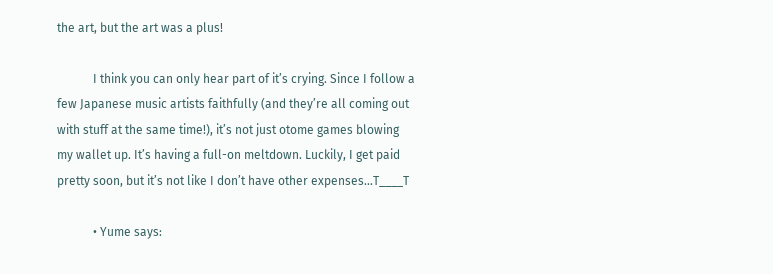the art, but the art was a plus!

            I think you can only hear part of it’s crying. Since I follow a few Japanese music artists faithfully (and they’re all coming out with stuff at the same time!), it’s not just otome games blowing my wallet up. It’s having a full-on meltdown. Luckily, I get paid pretty soon, but it’s not like I don’t have other expenses…T____T

            • Yume says: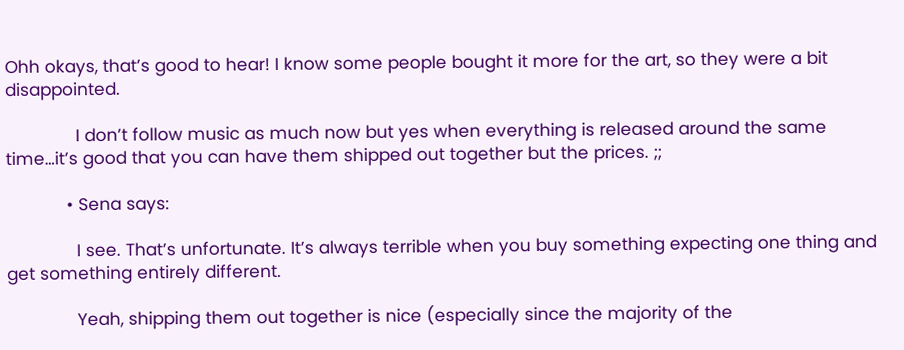Ohh okays, that’s good to hear! I know some people bought it more for the art, so they were a bit disappointed.

              I don’t follow music as much now but yes when everything is released around the same time…it’s good that you can have them shipped out together but the prices. ;;

            • Sena says:

              I see. That’s unfortunate. It’s always terrible when you buy something expecting one thing and get something entirely different.

              Yeah, shipping them out together is nice (especially since the majority of the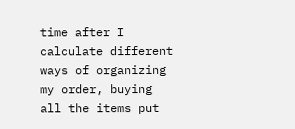time after I calculate different ways of organizing my order, buying all the items put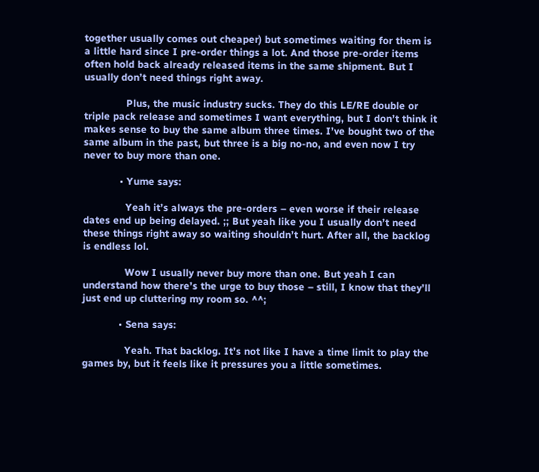together usually comes out cheaper) but sometimes waiting for them is a little hard since I pre-order things a lot. And those pre-order items often hold back already released items in the same shipment. But I usually don’t need things right away.

              Plus, the music industry sucks. They do this LE/RE double or triple pack release and sometimes I want everything, but I don’t think it makes sense to buy the same album three times. I’ve bought two of the same album in the past, but three is a big no-no, and even now I try never to buy more than one.

            • Yume says:

              Yeah it’s always the pre-orders – even worse if their release dates end up being delayed. ;; But yeah like you I usually don’t need these things right away so waiting shouldn’t hurt. After all, the backlog is endless lol.

              Wow I usually never buy more than one. But yeah I can understand how there’s the urge to buy those – still, I know that they’ll just end up cluttering my room so. ^^;

            • Sena says:

              Yeah. That backlog. It’s not like I have a time limit to play the games by, but it feels like it pressures you a little sometimes.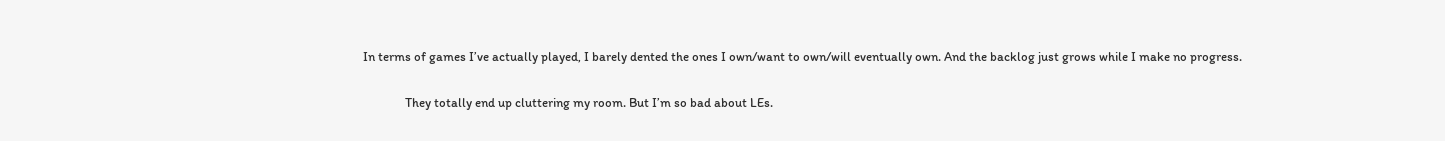In terms of games I’ve actually played, I barely dented the ones I own/want to own/will eventually own. And the backlog just grows while I make no progress.

              They totally end up cluttering my room. But I’m so bad about LEs.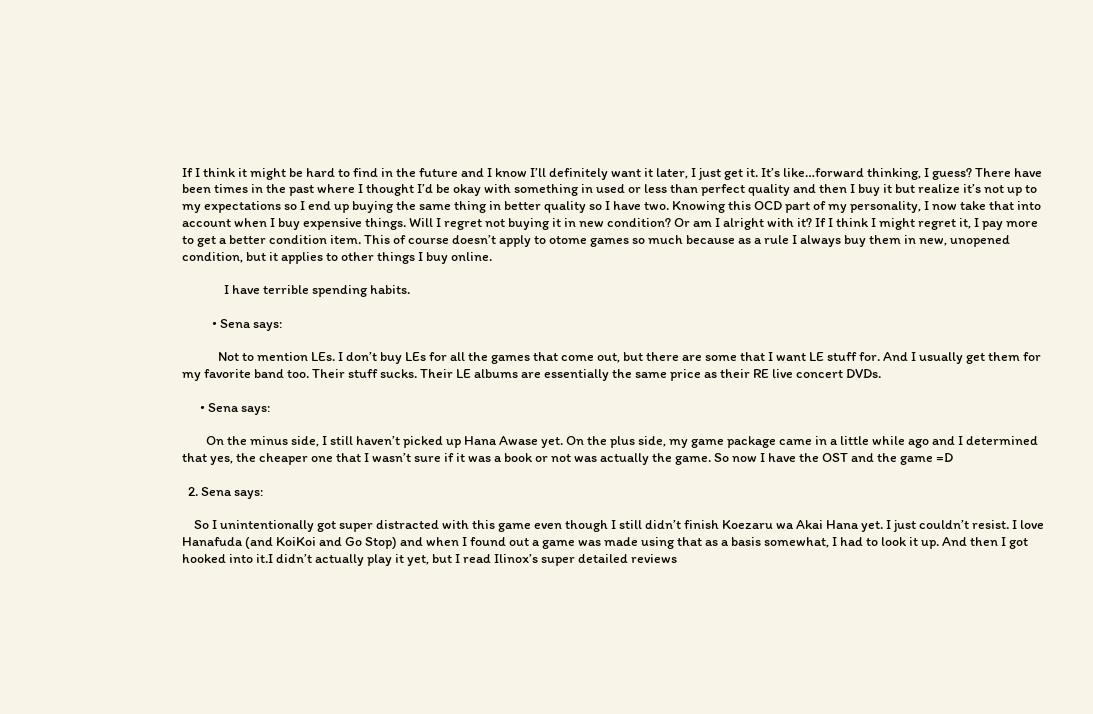If I think it might be hard to find in the future and I know I’ll definitely want it later, I just get it. It’s like…forward thinking, I guess? There have been times in the past where I thought I’d be okay with something in used or less than perfect quality and then I buy it but realize it’s not up to my expectations so I end up buying the same thing in better quality so I have two. Knowing this OCD part of my personality, I now take that into account when I buy expensive things. Will I regret not buying it in new condition? Or am I alright with it? If I think I might regret it, I pay more to get a better condition item. This of course doesn’t apply to otome games so much because as a rule I always buy them in new, unopened condition, but it applies to other things I buy online.

              I have terrible spending habits.

          • Sena says:

            Not to mention LEs. I don’t buy LEs for all the games that come out, but there are some that I want LE stuff for. And I usually get them for my favorite band too. Their stuff sucks. Their LE albums are essentially the same price as their RE live concert DVDs.

      • Sena says:

        On the minus side, I still haven’t picked up Hana Awase yet. On the plus side, my game package came in a little while ago and I determined that yes, the cheaper one that I wasn’t sure if it was a book or not was actually the game. So now I have the OST and the game =D

  2. Sena says:

    So I unintentionally got super distracted with this game even though I still didn’t finish Koezaru wa Akai Hana yet. I just couldn’t resist. I love Hanafuda (and KoiKoi and Go Stop) and when I found out a game was made using that as a basis somewhat, I had to look it up. And then I got hooked into it.I didn’t actually play it yet, but I read Ilinox’s super detailed reviews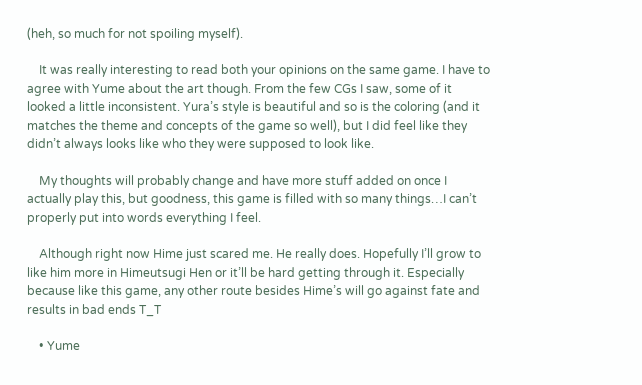(heh, so much for not spoiling myself).

    It was really interesting to read both your opinions on the same game. I have to agree with Yume about the art though. From the few CGs I saw, some of it looked a little inconsistent. Yura’s style is beautiful and so is the coloring (and it matches the theme and concepts of the game so well), but I did feel like they didn’t always looks like who they were supposed to look like.

    My thoughts will probably change and have more stuff added on once I actually play this, but goodness, this game is filled with so many things…I can’t properly put into words everything I feel.

    Although right now Hime just scared me. He really does. Hopefully I’ll grow to like him more in Himeutsugi Hen or it’ll be hard getting through it. Especially because like this game, any other route besides Hime’s will go against fate and results in bad ends T_T

    • Yume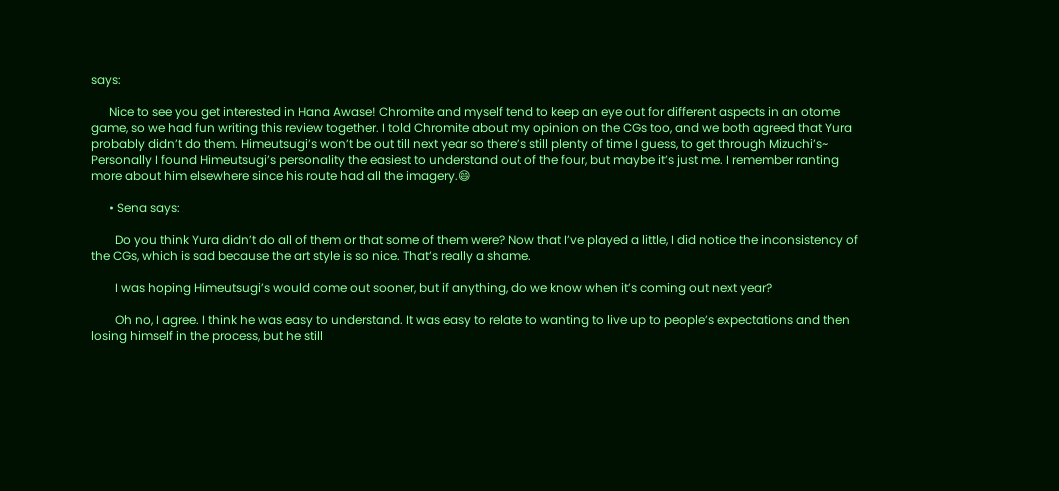says:

      Nice to see you get interested in Hana Awase! Chromite and myself tend to keep an eye out for different aspects in an otome game, so we had fun writing this review together. I told Chromite about my opinion on the CGs too, and we both agreed that Yura probably didn’t do them. Himeutsugi’s won’t be out till next year so there’s still plenty of time I guess, to get through Mizuchi’s~ Personally I found Himeutsugi’s personality the easiest to understand out of the four, but maybe it’s just me. I remember ranting more about him elsewhere since his route had all the imagery.😄

      • Sena says:

        Do you think Yura didn’t do all of them or that some of them were? Now that I’ve played a little, I did notice the inconsistency of the CGs, which is sad because the art style is so nice. That’s really a shame.

        I was hoping Himeutsugi’s would come out sooner, but if anything, do we know when it’s coming out next year?

        Oh no, I agree. I think he was easy to understand. It was easy to relate to wanting to live up to people’s expectations and then losing himself in the process, but he still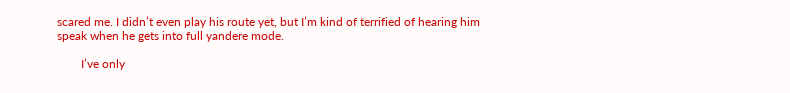scared me. I didn’t even play his route yet, but I’m kind of terrified of hearing him speak when he gets into full yandere mode.

        I’ve only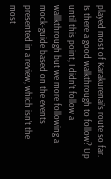played most of Karakurenai’s route so far. Is there a good walkthrough to follow? Up until this point, I didn’t follow a wallkthrough but we more following a mock-guide based on the events presented in a review, which isn’t the most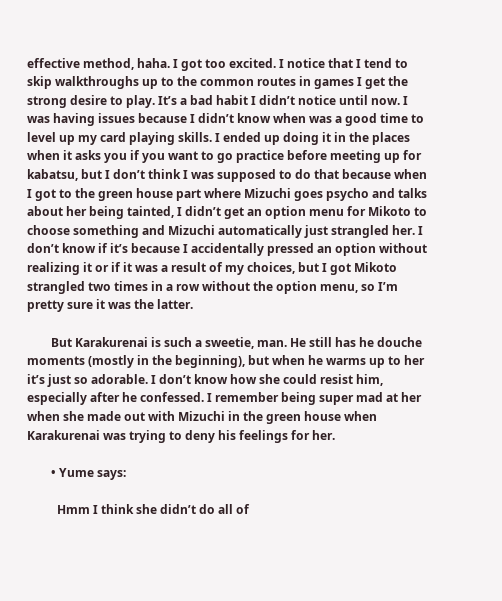effective method, haha. I got too excited. I notice that I tend to skip walkthroughs up to the common routes in games I get the strong desire to play. It’s a bad habit I didn’t notice until now. I was having issues because I didn’t know when was a good time to level up my card playing skills. I ended up doing it in the places when it asks you if you want to go practice before meeting up for kabatsu, but I don’t think I was supposed to do that because when I got to the green house part where Mizuchi goes psycho and talks about her being tainted, I didn’t get an option menu for Mikoto to choose something and Mizuchi automatically just strangled her. I don’t know if it’s because I accidentally pressed an option without realizing it or if it was a result of my choices, but I got Mikoto strangled two times in a row without the option menu, so I’m pretty sure it was the latter.

        But Karakurenai is such a sweetie, man. He still has he douche moments (mostly in the beginning), but when he warms up to her it’s just so adorable. I don’t know how she could resist him, especially after he confessed. I remember being super mad at her when she made out with Mizuchi in the green house when Karakurenai was trying to deny his feelings for her.

        • Yume says:

          Hmm I think she didn’t do all of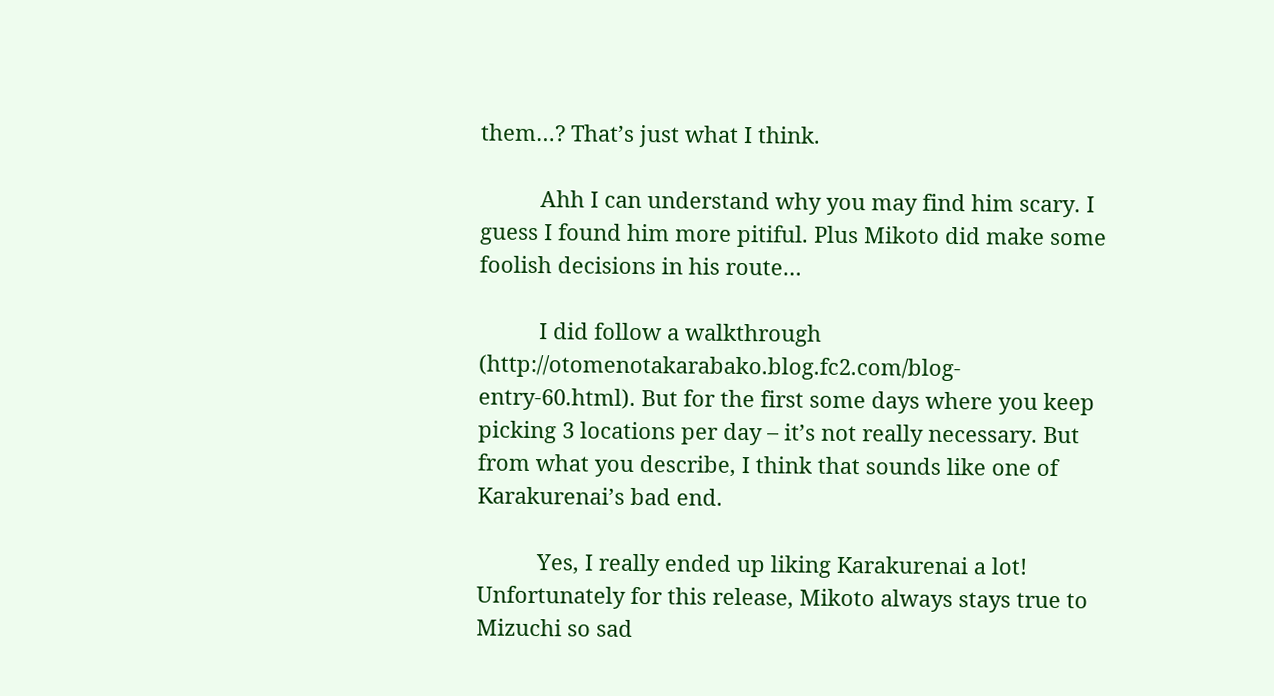them…? That’s just what I think.

          Ahh I can understand why you may find him scary. I guess I found him more pitiful. Plus Mikoto did make some foolish decisions in his route…

          I did follow a walkthrough (http://otomenotakarabako.blog.fc2.com/blog-entry-60.html). But for the first some days where you keep picking 3 locations per day – it’s not really necessary. But from what you describe, I think that sounds like one of Karakurenai’s bad end.

          Yes, I really ended up liking Karakurenai a lot! Unfortunately for this release, Mikoto always stays true to Mizuchi so sad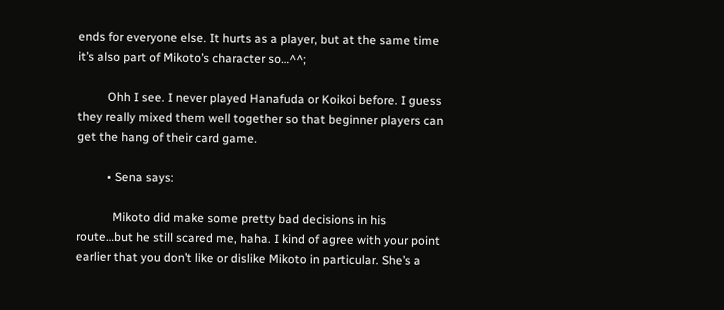ends for everyone else. It hurts as a player, but at the same time it’s also part of Mikoto’s character so…^^;

          Ohh I see. I never played Hanafuda or Koikoi before. I guess they really mixed them well together so that beginner players can get the hang of their card game.

          • Sena says:

            Mikoto did make some pretty bad decisions in his route…but he still scared me, haha. I kind of agree with your point earlier that you don’t like or dislike Mikoto in particular. She’s a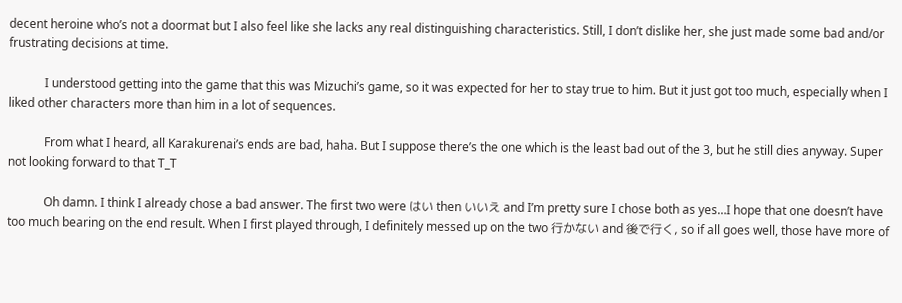decent heroine who’s not a doormat but I also feel like she lacks any real distinguishing characteristics. Still, I don’t dislike her, she just made some bad and/or frustrating decisions at time.

            I understood getting into the game that this was Mizuchi’s game, so it was expected for her to stay true to him. But it just got too much, especially when I liked other characters more than him in a lot of sequences.

            From what I heard, all Karakurenai’s ends are bad, haha. But I suppose there’s the one which is the least bad out of the 3, but he still dies anyway. Super not looking forward to that T_T

            Oh damn. I think I already chose a bad answer. The first two were はい then いいえ and I’m pretty sure I chose both as yes…I hope that one doesn’t have too much bearing on the end result. When I first played through, I definitely messed up on the two 行かない and 後で行く, so if all goes well, those have more of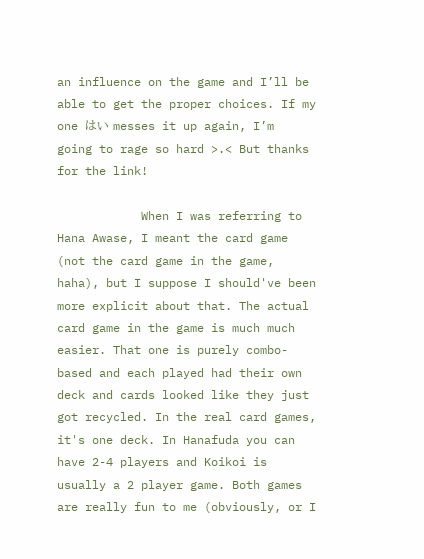an influence on the game and I’ll be able to get the proper choices. If my one はい messes it up again, I’m going to rage so hard >.< But thanks for the link!

            When I was referring to Hana Awase, I meant the card game (not the card game in the game, haha), but I suppose I should've been more explicit about that. The actual card game in the game is much much easier. That one is purely combo-based and each played had their own deck and cards looked like they just got recycled. In the real card games, it's one deck. In Hanafuda you can have 2-4 players and Koikoi is usually a 2 player game. Both games are really fun to me (obviously, or I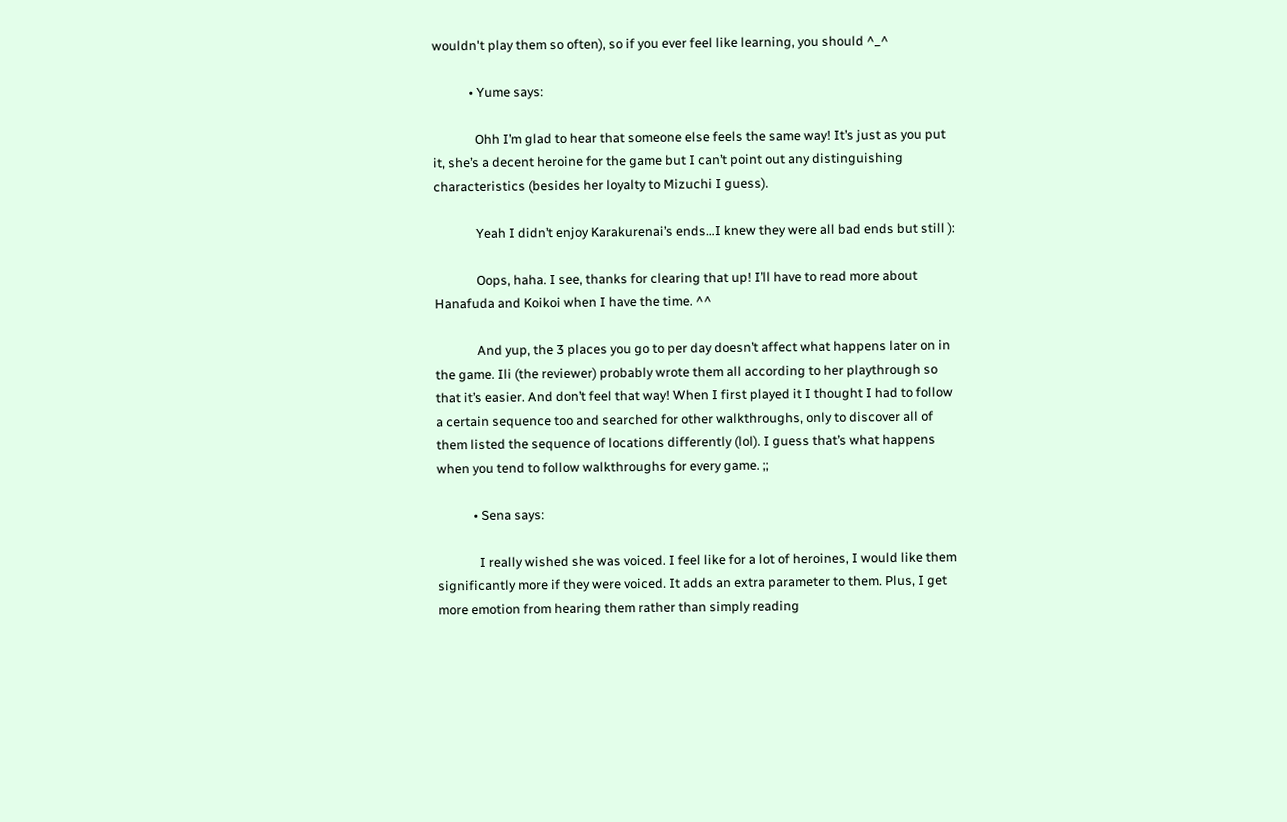wouldn't play them so often), so if you ever feel like learning, you should ^_^

            • Yume says:

              Ohh I’m glad to hear that someone else feels the same way! It’s just as you put it, she’s a decent heroine for the game but I can’t point out any distinguishing characteristics (besides her loyalty to Mizuchi I guess).

              Yeah I didn’t enjoy Karakurenai’s ends…I knew they were all bad ends but still ):

              Oops, haha. I see, thanks for clearing that up! I’ll have to read more about Hanafuda and Koikoi when I have the time. ^^

              And yup, the 3 places you go to per day doesn’t affect what happens later on in the game. Ili (the reviewer) probably wrote them all according to her playthrough so that it’s easier. And don’t feel that way! When I first played it I thought I had to follow a certain sequence too and searched for other walkthroughs, only to discover all of them listed the sequence of locations differently (lol). I guess that’s what happens when you tend to follow walkthroughs for every game. ;;

            • Sena says:

              I really wished she was voiced. I feel like for a lot of heroines, I would like them significantly more if they were voiced. It adds an extra parameter to them. Plus, I get more emotion from hearing them rather than simply reading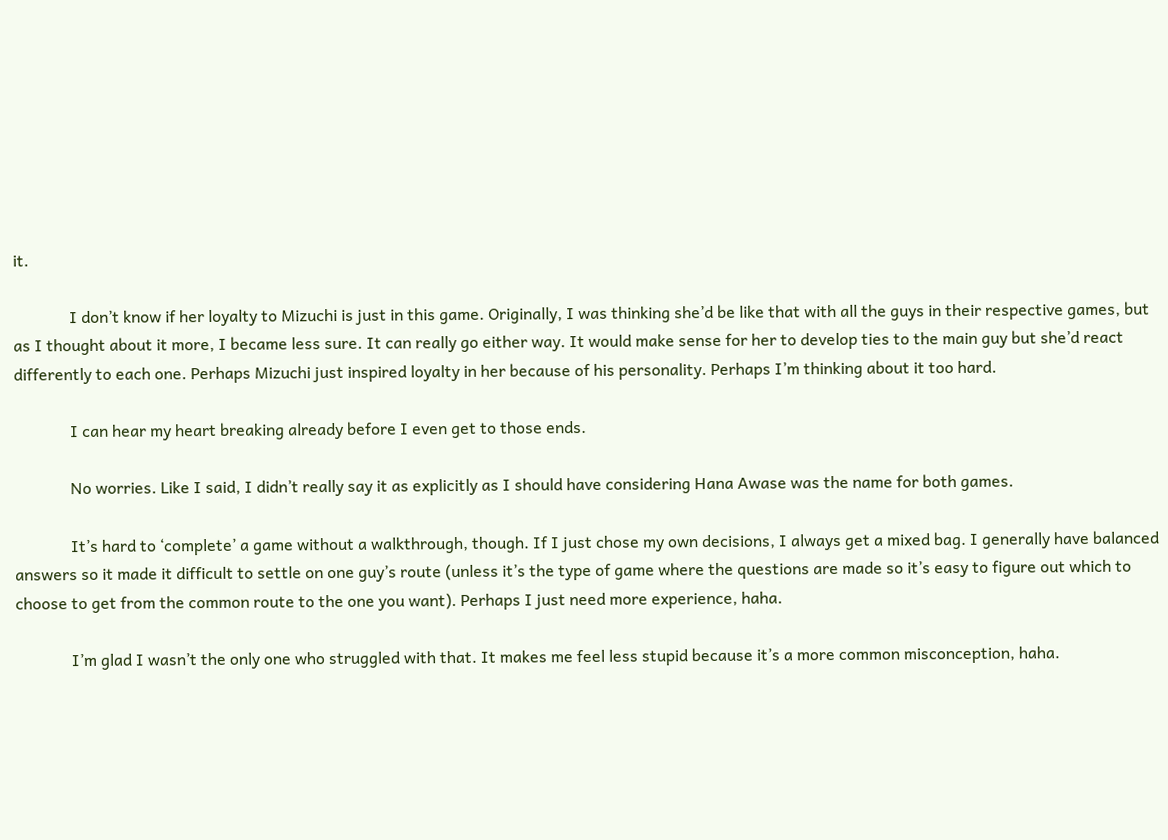it.

              I don’t know if her loyalty to Mizuchi is just in this game. Originally, I was thinking she’d be like that with all the guys in their respective games, but as I thought about it more, I became less sure. It can really go either way. It would make sense for her to develop ties to the main guy but she’d react differently to each one. Perhaps Mizuchi just inspired loyalty in her because of his personality. Perhaps I’m thinking about it too hard.

              I can hear my heart breaking already before I even get to those ends.

              No worries. Like I said, I didn’t really say it as explicitly as I should have considering Hana Awase was the name for both games.

              It’s hard to ‘complete’ a game without a walkthrough, though. If I just chose my own decisions, I always get a mixed bag. I generally have balanced answers so it made it difficult to settle on one guy’s route (unless it’s the type of game where the questions are made so it’s easy to figure out which to choose to get from the common route to the one you want). Perhaps I just need more experience, haha.

              I’m glad I wasn’t the only one who struggled with that. It makes me feel less stupid because it’s a more common misconception, haha.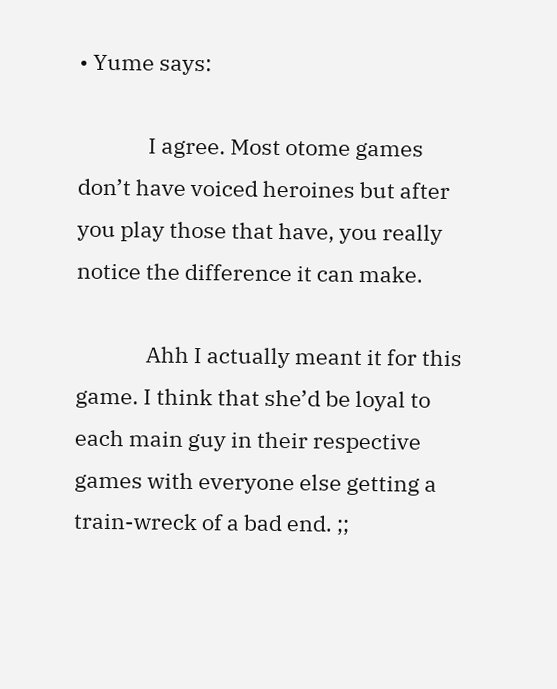• Yume says:

              I agree. Most otome games don’t have voiced heroines but after you play those that have, you really notice the difference it can make.

              Ahh I actually meant it for this game. I think that she’d be loyal to each main guy in their respective games with everyone else getting a train-wreck of a bad end. ;;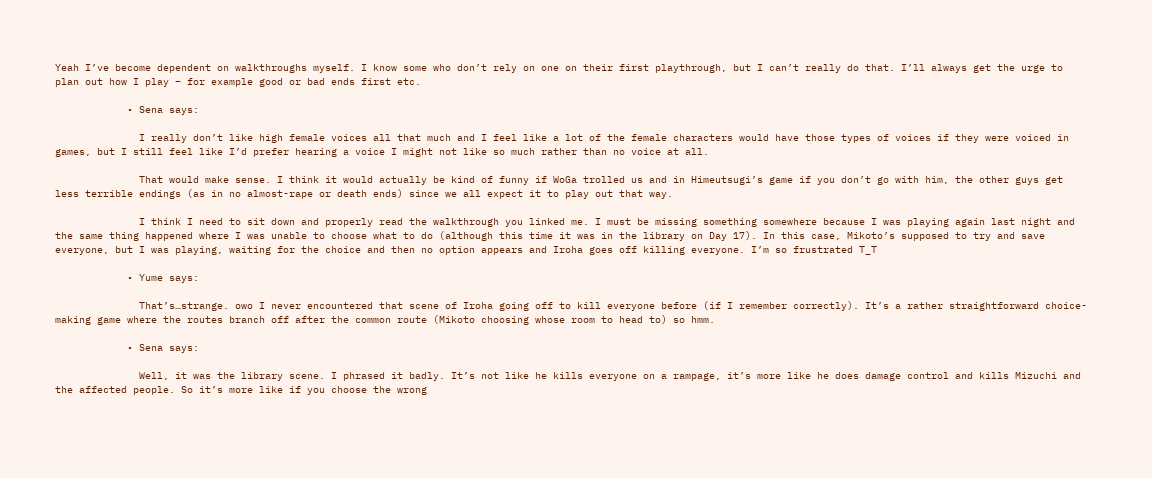Yeah I’ve become dependent on walkthroughs myself. I know some who don’t rely on one on their first playthrough, but I can’t really do that. I’ll always get the urge to plan out how I play – for example good or bad ends first etc.

            • Sena says:

              I really don’t like high female voices all that much and I feel like a lot of the female characters would have those types of voices if they were voiced in games, but I still feel like I’d prefer hearing a voice I might not like so much rather than no voice at all.

              That would make sense. I think it would actually be kind of funny if WoGa trolled us and in Himeutsugi’s game if you don’t go with him, the other guys get less terrible endings (as in no almost-rape or death ends) since we all expect it to play out that way.

              I think I need to sit down and properly read the walkthrough you linked me. I must be missing something somewhere because I was playing again last night and the same thing happened where I was unable to choose what to do (although this time it was in the library on Day 17). In this case, Mikoto’s supposed to try and save everyone, but I was playing, waiting for the choice and then no option appears and Iroha goes off killing everyone. I’m so frustrated T_T

            • Yume says:

              That’s…strange. owo I never encountered that scene of Iroha going off to kill everyone before (if I remember correctly). It’s a rather straightforward choice-making game where the routes branch off after the common route (Mikoto choosing whose room to head to) so hmm.

            • Sena says:

              Well, it was the library scene. I phrased it badly. It’s not like he kills everyone on a rampage, it’s more like he does damage control and kills Mizuchi and the affected people. So it’s more like if you choose the wrong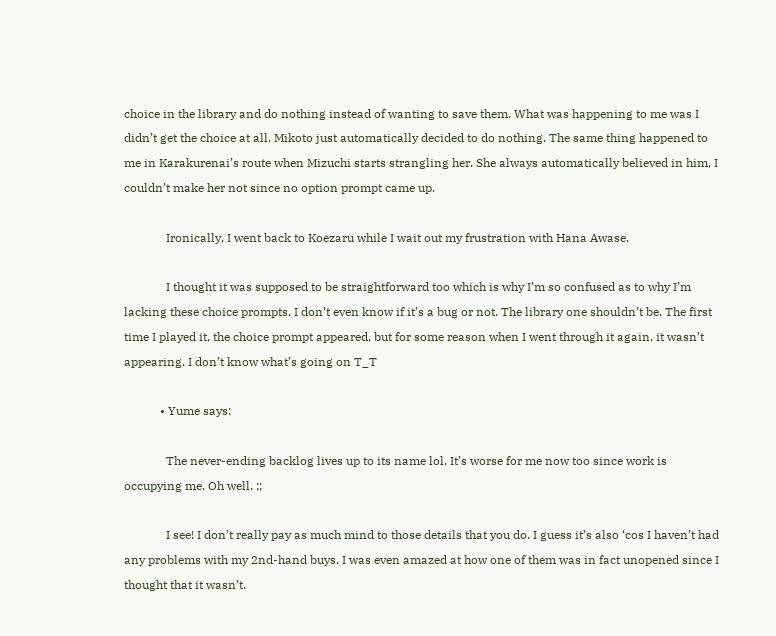choice in the library and do nothing instead of wanting to save them. What was happening to me was I didn’t get the choice at all. Mikoto just automatically decided to do nothing. The same thing happened to me in Karakurenai’s route when Mizuchi starts strangling her. She always automatically believed in him, I couldn’t make her not since no option prompt came up.

              Ironically, I went back to Koezaru while I wait out my frustration with Hana Awase.

              I thought it was supposed to be straightforward too which is why I’m so confused as to why I’m lacking these choice prompts. I don’t even know if it’s a bug or not. The library one shouldn’t be. The first time I played it, the choice prompt appeared, but for some reason when I went through it again, it wasn’t appearing. I don’t know what’s going on T_T

            • Yume says:

              The never-ending backlog lives up to its name lol. It’s worse for me now too since work is occupying me. Oh well. ;;

              I see! I don’t really pay as much mind to those details that you do. I guess it’s also ‘cos I haven’t had any problems with my 2nd-hand buys. I was even amazed at how one of them was in fact unopened since I thought that it wasn’t.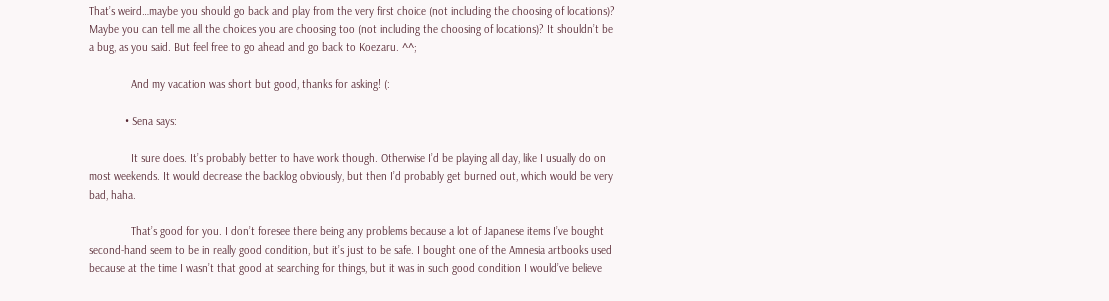That’s weird…maybe you should go back and play from the very first choice (not including the choosing of locations)? Maybe you can tell me all the choices you are choosing too (not including the choosing of locations)? It shouldn’t be a bug, as you said. But feel free to go ahead and go back to Koezaru. ^^;

              And my vacation was short but good, thanks for asking! (:

            • Sena says:

              It sure does. It’s probably better to have work though. Otherwise I’d be playing all day, like I usually do on most weekends. It would decrease the backlog obviously, but then I’d probably get burned out, which would be very bad, haha.

              That’s good for you. I don’t foresee there being any problems because a lot of Japanese items I’ve bought second-hand seem to be in really good condition, but it’s just to be safe. I bought one of the Amnesia artbooks used because at the time I wasn’t that good at searching for things, but it was in such good condition I would’ve believe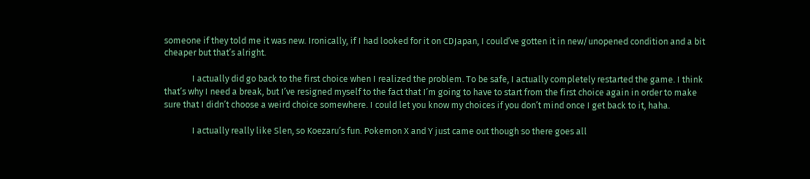someone if they told me it was new. Ironically, if I had looked for it on CDJapan, I could’ve gotten it in new/unopened condition and a bit cheaper but that’s alright.

              I actually did go back to the first choice when I realized the problem. To be safe, I actually completely restarted the game. I think that’s why I need a break, but I’ve resigned myself to the fact that I’m going to have to start from the first choice again in order to make sure that I didn’t choose a weird choice somewhere. I could let you know my choices if you don’t mind once I get back to it, haha.

              I actually really like Slen, so Koezaru’s fun. Pokemon X and Y just came out though so there goes all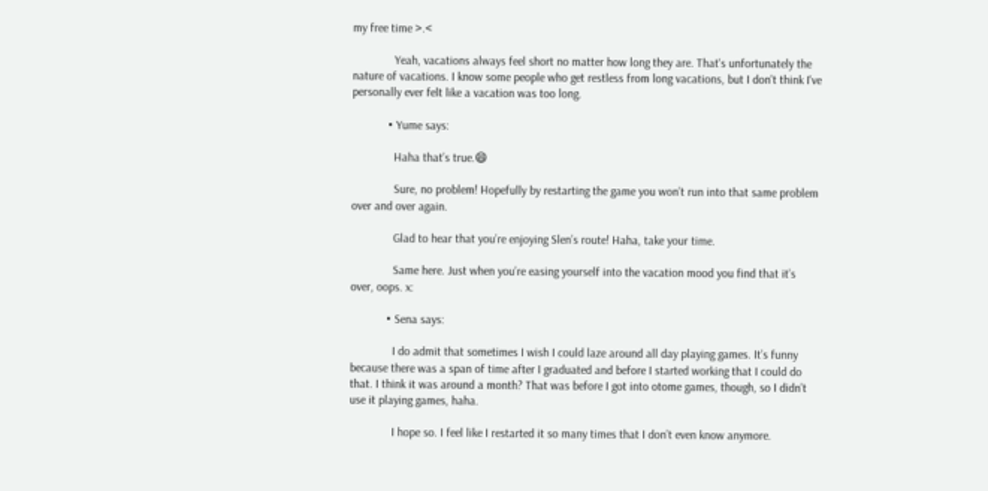my free time >.<

              Yeah, vacations always feel short no matter how long they are. That's unfortunately the nature of vacations. I know some people who get restless from long vacations, but I don't think I've personally ever felt like a vacation was too long.

            • Yume says:

              Haha that’s true.😄

              Sure, no problem! Hopefully by restarting the game you won’t run into that same problem over and over again.

              Glad to hear that you’re enjoying Slen’s route! Haha, take your time.

              Same here. Just when you’re easing yourself into the vacation mood you find that it’s over, oops. x:

            • Sena says:

              I do admit that sometimes I wish I could laze around all day playing games. It’s funny because there was a span of time after I graduated and before I started working that I could do that. I think it was around a month? That was before I got into otome games, though, so I didn’t use it playing games, haha.

              I hope so. I feel like I restarted it so many times that I don’t even know anymore.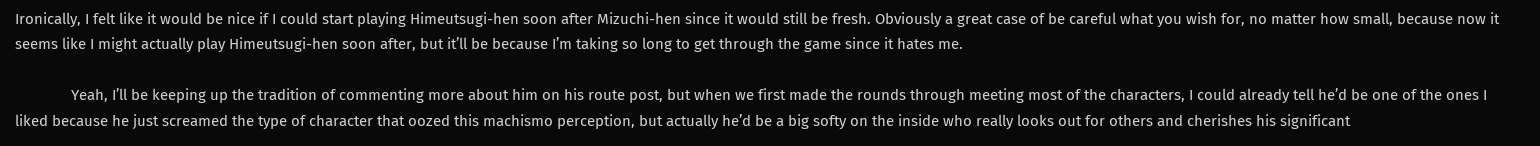Ironically, I felt like it would be nice if I could start playing Himeutsugi-hen soon after Mizuchi-hen since it would still be fresh. Obviously a great case of be careful what you wish for, no matter how small, because now it seems like I might actually play Himeutsugi-hen soon after, but it’ll be because I’m taking so long to get through the game since it hates me.

              Yeah, I’ll be keeping up the tradition of commenting more about him on his route post, but when we first made the rounds through meeting most of the characters, I could already tell he’d be one of the ones I liked because he just screamed the type of character that oozed this machismo perception, but actually he’d be a big softy on the inside who really looks out for others and cherishes his significant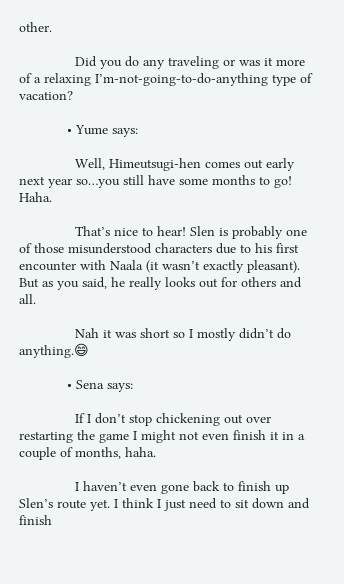other.

              Did you do any traveling or was it more of a relaxing I’m-not-going-to-do-anything type of vacation?

            • Yume says:

              Well, Himeutsugi-hen comes out early next year so…you still have some months to go! Haha.

              That’s nice to hear! Slen is probably one of those misunderstood characters due to his first encounter with Naala (it wasn’t exactly pleasant). But as you said, he really looks out for others and all.

              Nah it was short so I mostly didn’t do anything.😄

            • Sena says:

              If I don’t stop chickening out over restarting the game I might not even finish it in a couple of months, haha.

              I haven’t even gone back to finish up Slen’s route yet. I think I just need to sit down and finish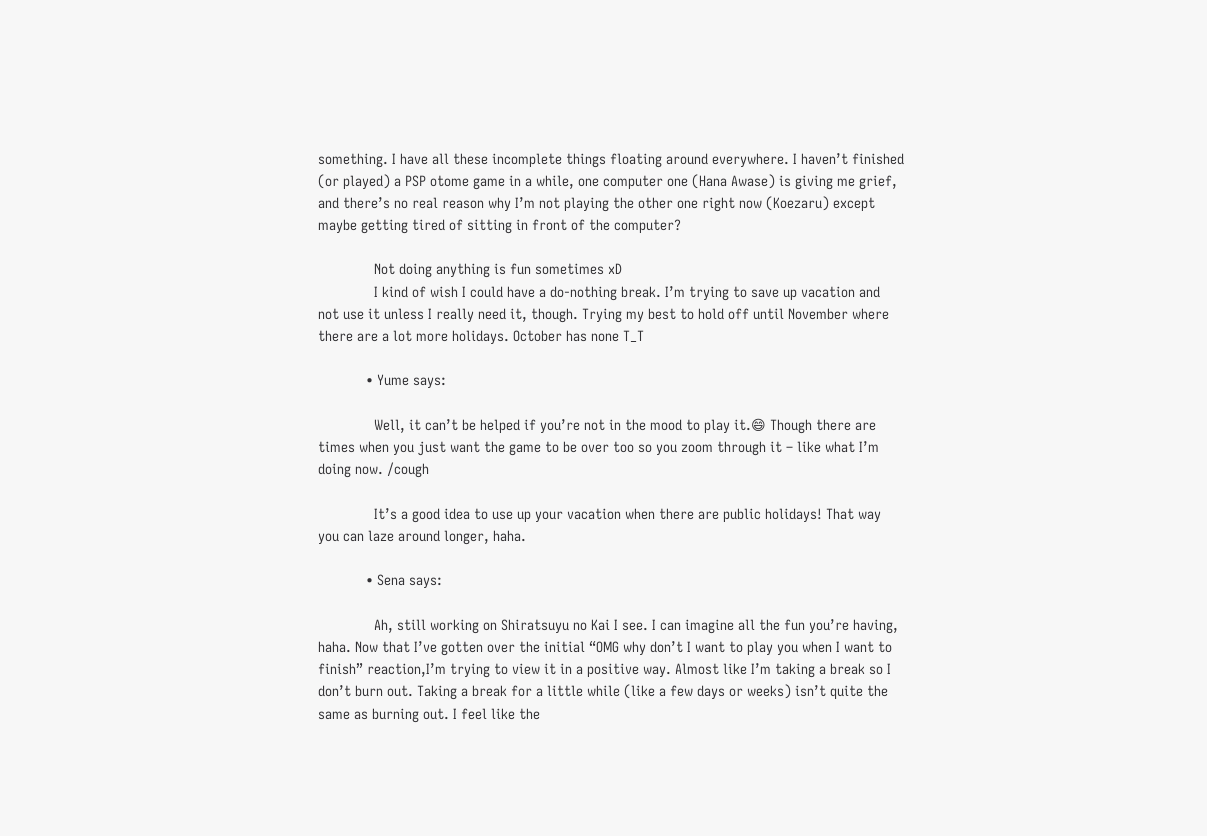something. I have all these incomplete things floating around everywhere. I haven’t finished (or played) a PSP otome game in a while, one computer one (Hana Awase) is giving me grief, and there’s no real reason why I’m not playing the other one right now (Koezaru) except maybe getting tired of sitting in front of the computer?

              Not doing anything is fun sometimes xD
              I kind of wish I could have a do-nothing break. I’m trying to save up vacation and not use it unless I really need it, though. Trying my best to hold off until November where there are a lot more holidays. October has none T_T

            • Yume says:

              Well, it can’t be helped if you’re not in the mood to play it.😄 Though there are times when you just want the game to be over too so you zoom through it – like what I’m doing now. /cough

              It’s a good idea to use up your vacation when there are public holidays! That way you can laze around longer, haha.

            • Sena says:

              Ah, still working on Shiratsuyu no Kai I see. I can imagine all the fun you’re having, haha. Now that I’ve gotten over the initial “OMG why don’t I want to play you when I want to finish” reaction,I’m trying to view it in a positive way. Almost like I’m taking a break so I don’t burn out. Taking a break for a little while (like a few days or weeks) isn’t quite the same as burning out. I feel like the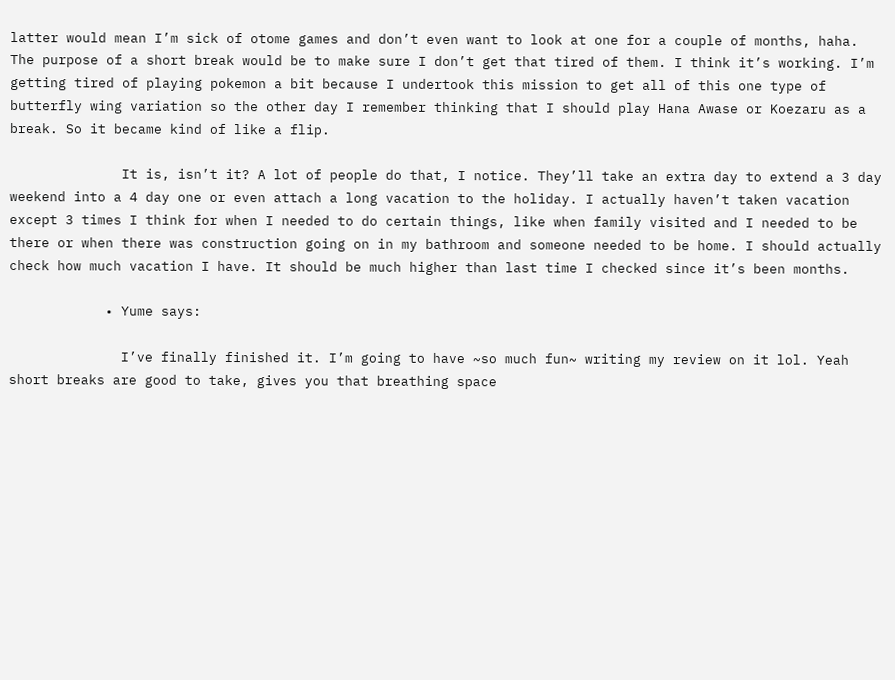latter would mean I’m sick of otome games and don’t even want to look at one for a couple of months, haha. The purpose of a short break would be to make sure I don’t get that tired of them. I think it’s working. I’m getting tired of playing pokemon a bit because I undertook this mission to get all of this one type of butterfly wing variation so the other day I remember thinking that I should play Hana Awase or Koezaru as a break. So it became kind of like a flip.

              It is, isn’t it? A lot of people do that, I notice. They’ll take an extra day to extend a 3 day weekend into a 4 day one or even attach a long vacation to the holiday. I actually haven’t taken vacation except 3 times I think for when I needed to do certain things, like when family visited and I needed to be there or when there was construction going on in my bathroom and someone needed to be home. I should actually check how much vacation I have. It should be much higher than last time I checked since it’s been months.

            • Yume says:

              I’ve finally finished it. I’m going to have ~so much fun~ writing my review on it lol. Yeah short breaks are good to take, gives you that breathing space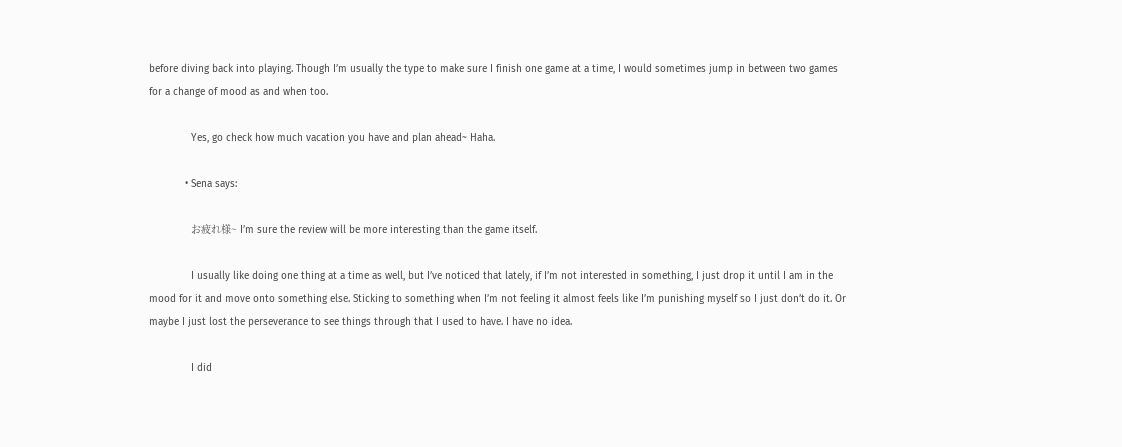before diving back into playing. Though I’m usually the type to make sure I finish one game at a time, I would sometimes jump in between two games for a change of mood as and when too.

              Yes, go check how much vacation you have and plan ahead~ Haha.

            • Sena says:

              お疲れ様~ I’m sure the review will be more interesting than the game itself.

              I usually like doing one thing at a time as well, but I’ve noticed that lately, if I’m not interested in something, I just drop it until I am in the mood for it and move onto something else. Sticking to something when I’m not feeling it almost feels like I’m punishing myself so I just don’t do it. Or maybe I just lost the perseverance to see things through that I used to have. I have no idea.

              I did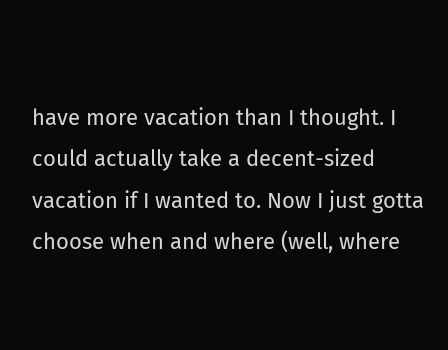have more vacation than I thought. I could actually take a decent-sized vacation if I wanted to. Now I just gotta choose when and where (well, where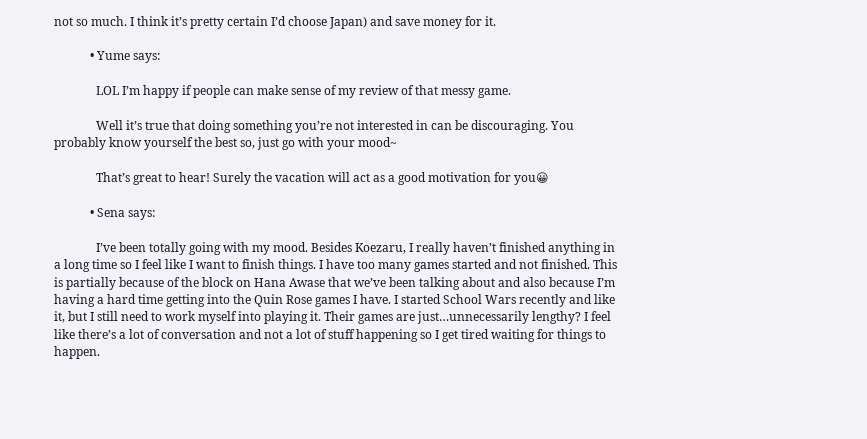not so much. I think it’s pretty certain I’d choose Japan) and save money for it.

            • Yume says:

              LOL I’m happy if people can make sense of my review of that messy game.

              Well it’s true that doing something you’re not interested in can be discouraging. You probably know yourself the best so, just go with your mood~

              That’s great to hear! Surely the vacation will act as a good motivation for you😀

            • Sena says:

              I’ve been totally going with my mood. Besides Koezaru, I really haven’t finished anything in a long time so I feel like I want to finish things. I have too many games started and not finished. This is partially because of the block on Hana Awase that we’ve been talking about and also because I’m having a hard time getting into the Quin Rose games I have. I started School Wars recently and like it, but I still need to work myself into playing it. Their games are just…unnecessarily lengthy? I feel like there’s a lot of conversation and not a lot of stuff happening so I get tired waiting for things to happen.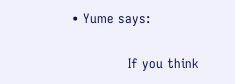• Yume says:

              If you think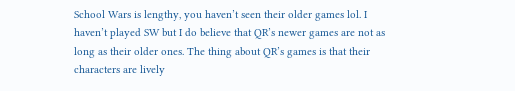School Wars is lengthy, you haven’t seen their older games lol. I haven’t played SW but I do believe that QR’s newer games are not as long as their older ones. The thing about QR’s games is that their characters are lively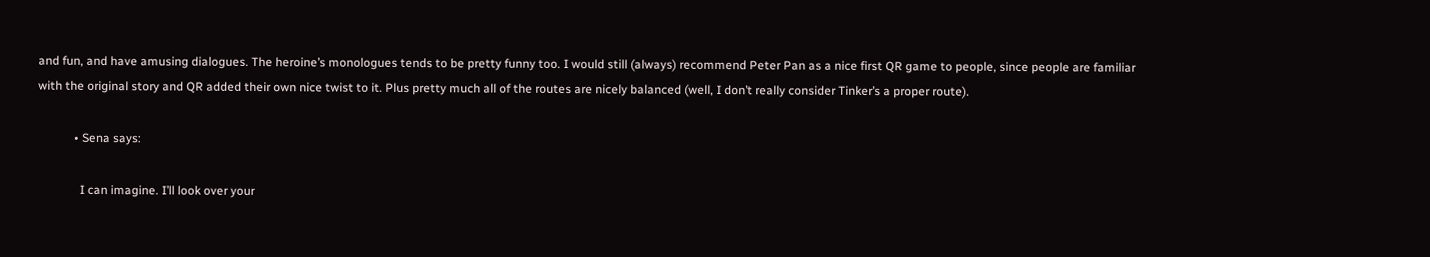and fun, and have amusing dialogues. The heroine’s monologues tends to be pretty funny too. I would still (always) recommend Peter Pan as a nice first QR game to people, since people are familiar with the original story and QR added their own nice twist to it. Plus pretty much all of the routes are nicely balanced (well, I don’t really consider Tinker’s a proper route).

            • Sena says:

              I can imagine. I’ll look over your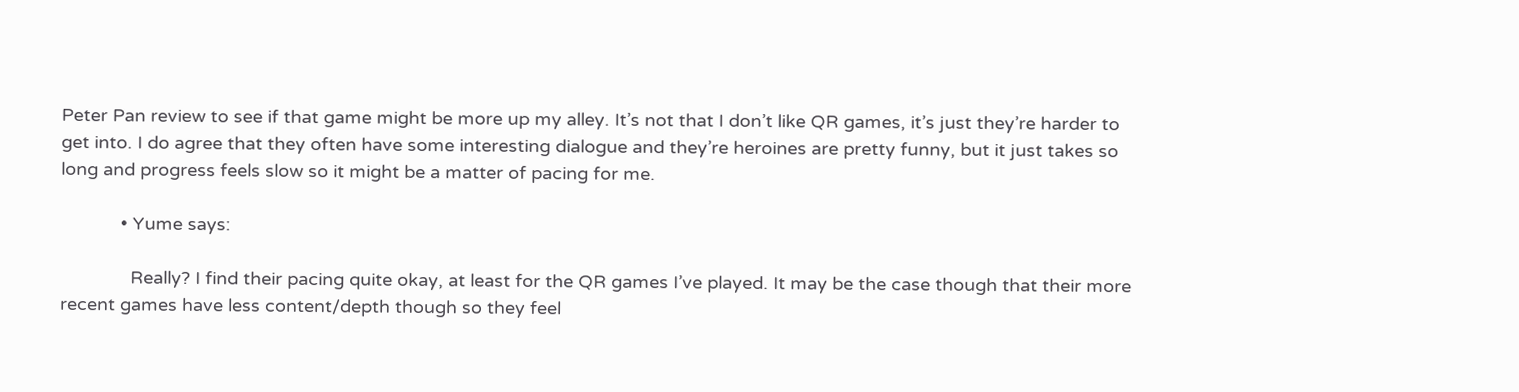Peter Pan review to see if that game might be more up my alley. It’s not that I don’t like QR games, it’s just they’re harder to get into. I do agree that they often have some interesting dialogue and they’re heroines are pretty funny, but it just takes so long and progress feels slow so it might be a matter of pacing for me.

            • Yume says:

              Really? I find their pacing quite okay, at least for the QR games I’ve played. It may be the case though that their more recent games have less content/depth though so they feel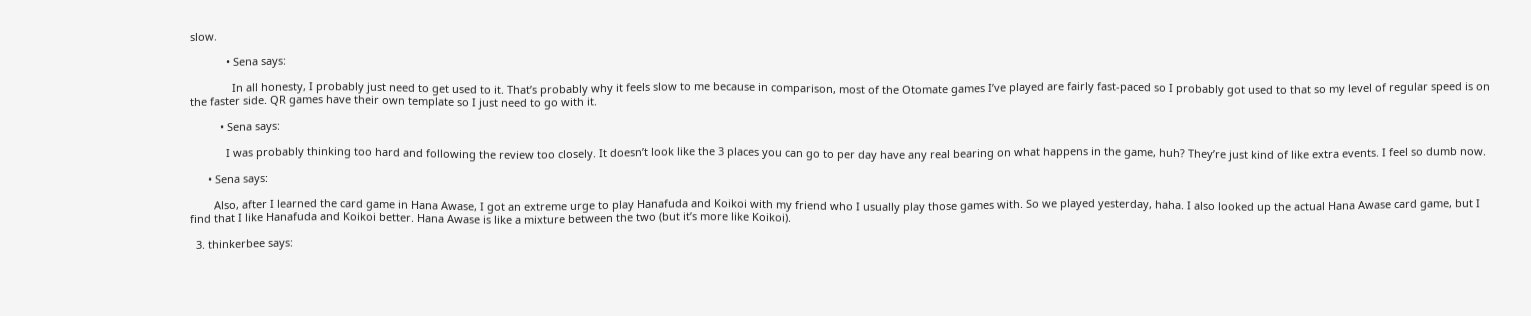slow.

            • Sena says:

              In all honesty, I probably just need to get used to it. That’s probably why it feels slow to me because in comparison, most of the Otomate games I’ve played are fairly fast-paced so I probably got used to that so my level of regular speed is on the faster side. QR games have their own template so I just need to go with it.

          • Sena says:

            I was probably thinking too hard and following the review too closely. It doesn’t look like the 3 places you can go to per day have any real bearing on what happens in the game, huh? They’re just kind of like extra events. I feel so dumb now.

      • Sena says:

        Also, after I learned the card game in Hana Awase, I got an extreme urge to play Hanafuda and Koikoi with my friend who I usually play those games with. So we played yesterday, haha. I also looked up the actual Hana Awase card game, but I find that I like Hanafuda and Koikoi better. Hana Awase is like a mixture between the two (but it’s more like Koikoi).

  3. thinkerbee says: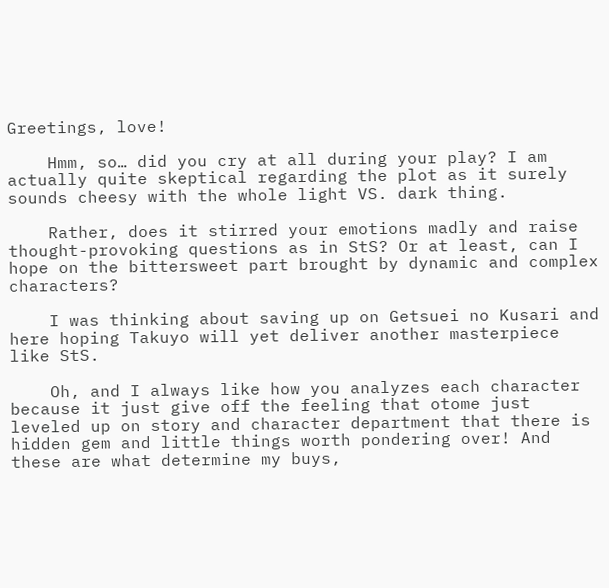Greetings, love!

    Hmm, so… did you cry at all during your play? I am actually quite skeptical regarding the plot as it surely sounds cheesy with the whole light VS. dark thing.

    Rather, does it stirred your emotions madly and raise thought-provoking questions as in StS? Or at least, can I hope on the bittersweet part brought by dynamic and complex characters?

    I was thinking about saving up on Getsuei no Kusari and here hoping Takuyo will yet deliver another masterpiece like StS.

    Oh, and I always like how you analyzes each character because it just give off the feeling that otome just leveled up on story and character department that there is hidden gem and little things worth pondering over! And these are what determine my buys,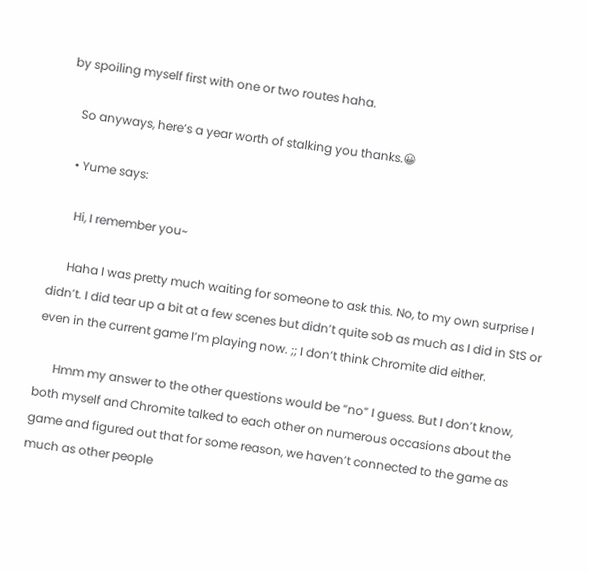by spoiling myself first with one or two routes haha.

    So anyways, here’s a year worth of stalking you thanks.😀

    • Yume says:

      Hi, I remember you~

      Haha I was pretty much waiting for someone to ask this. No, to my own surprise I didn’t. I did tear up a bit at a few scenes but didn’t quite sob as much as I did in StS or even in the current game I’m playing now. ;; I don’t think Chromite did either.

      Hmm my answer to the other questions would be “no” I guess. But I don’t know, both myself and Chromite talked to each other on numerous occasions about the game and figured out that for some reason, we haven’t connected to the game as much as other people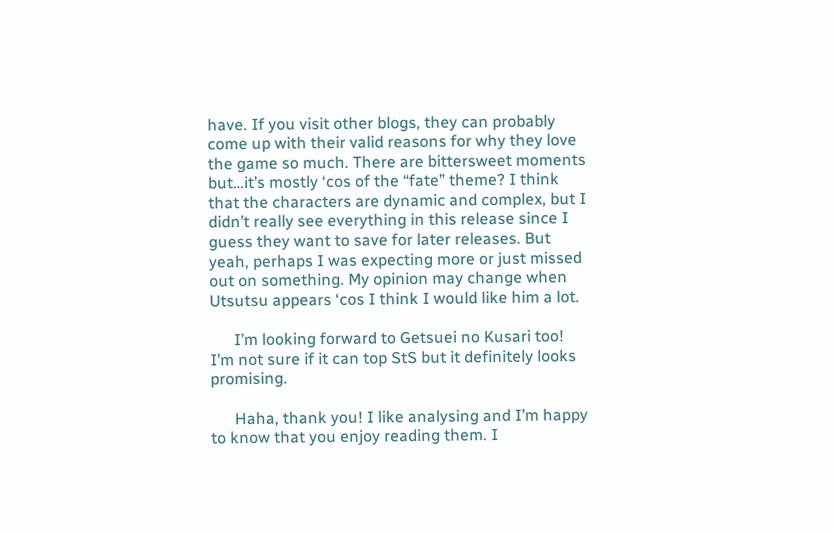have. If you visit other blogs, they can probably come up with their valid reasons for why they love the game so much. There are bittersweet moments but…it’s mostly ‘cos of the “fate” theme? I think that the characters are dynamic and complex, but I didn’t really see everything in this release since I guess they want to save for later releases. But yeah, perhaps I was expecting more or just missed out on something. My opinion may change when Utsutsu appears ‘cos I think I would like him a lot.

      I’m looking forward to Getsuei no Kusari too! I’m not sure if it can top StS but it definitely looks promising.

      Haha, thank you! I like analysing and I’m happy to know that you enjoy reading them. I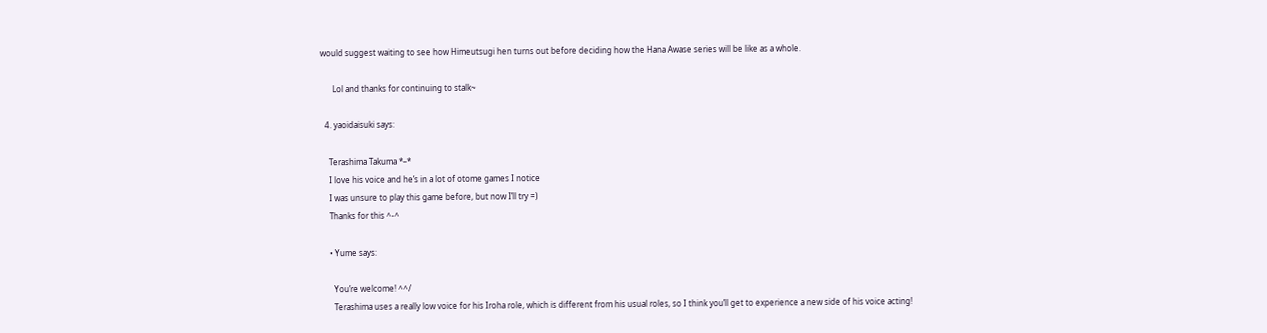would suggest waiting to see how Himeutsugi hen turns out before deciding how the Hana Awase series will be like as a whole.

      Lol and thanks for continuing to stalk~

  4. yaoidaisuki says:

    Terashima Takuma *–*
    I love his voice and he’s in a lot of otome games I notice
    I was unsure to play this game before, but now I’ll try =)
    Thanks for this ^-^

    • Yume says:

      You’re welcome! ^^/
      Terashima uses a really low voice for his Iroha role, which is different from his usual roles, so I think you’ll get to experience a new side of his voice acting!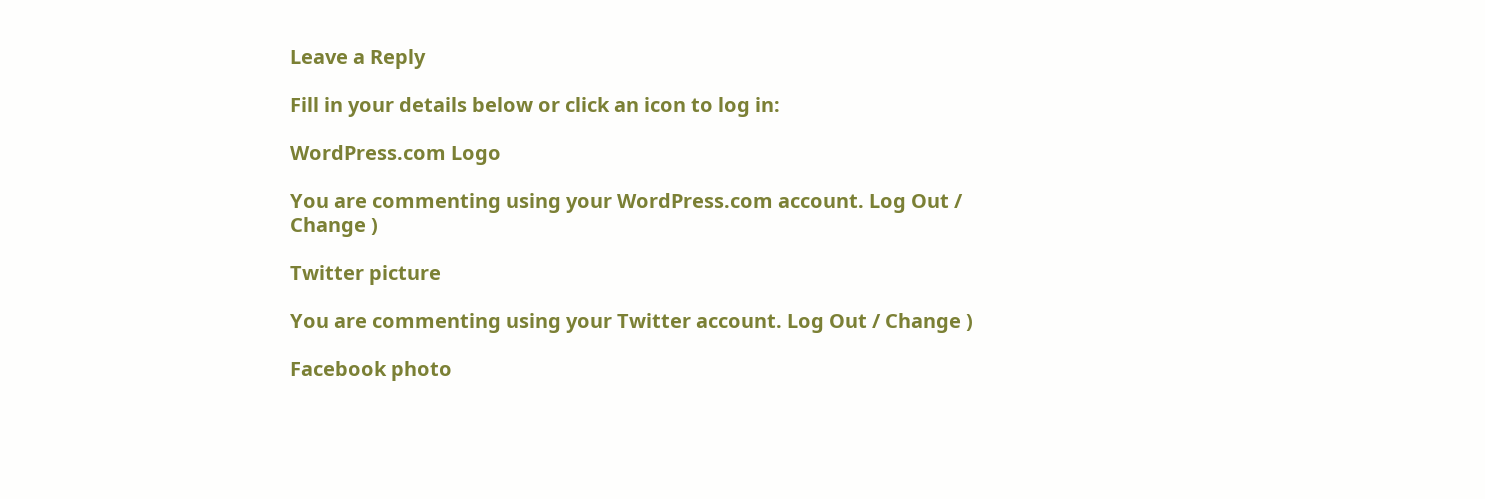Leave a Reply

Fill in your details below or click an icon to log in:

WordPress.com Logo

You are commenting using your WordPress.com account. Log Out / Change )

Twitter picture

You are commenting using your Twitter account. Log Out / Change )

Facebook photo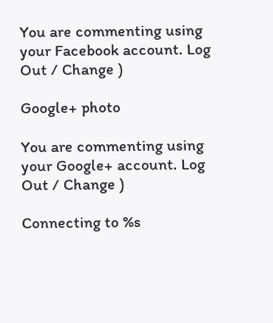You are commenting using your Facebook account. Log Out / Change )

Google+ photo

You are commenting using your Google+ account. Log Out / Change )

Connecting to %s